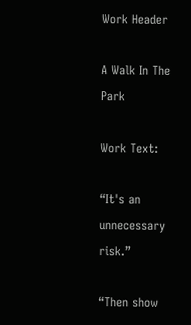Work Header

A Walk In The Park

Work Text:

“It's an unnecessary risk.”

“Then show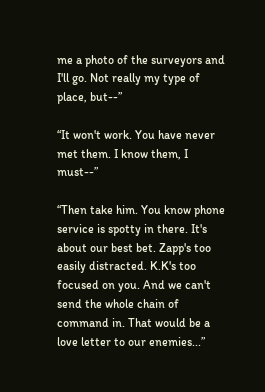me a photo of the surveyors and I'll go. Not really my type of place, but--”

“It won't work. You have never met them. I know them, I must--”

“Then take him. You know phone service is spotty in there. It's about our best bet. Zapp's too easily distracted. K.K's too focused on you. And we can't send the whole chain of command in. That would be a love letter to our enemies...”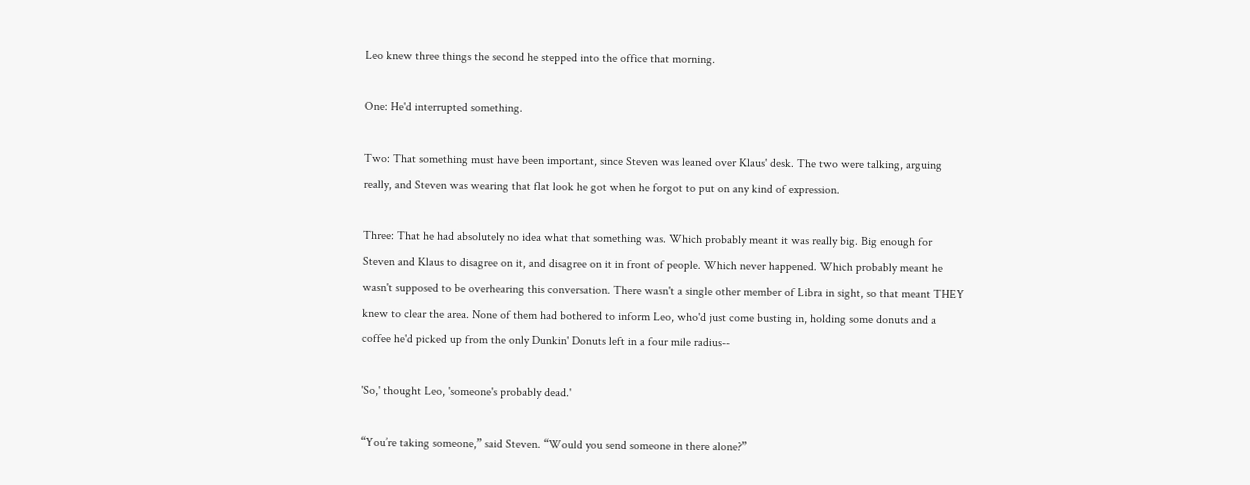Leo knew three things the second he stepped into the office that morning.

One: He'd interrupted something.

Two: That something must have been important, since Steven was leaned over Klaus' desk. The two were talking, arguing really, and Steven was wearing that flat look he got when he forgot to put on any kind of expression.

Three: That he had absolutely no idea what that something was. Which probably meant it was really big. Big enough for Steven and Klaus to disagree on it, and disagree on it in front of people. Which never happened. Which probably meant he wasn't supposed to be overhearing this conversation. There wasn't a single other member of Libra in sight, so that meant THEY knew to clear the area. None of them had bothered to inform Leo, who'd just come busting in, holding some donuts and a coffee he'd picked up from the only Dunkin' Donuts left in a four mile radius--

'So,' thought Leo, 'someone's probably dead.'

“You’re taking someone,” said Steven. “Would you send someone in there alone?”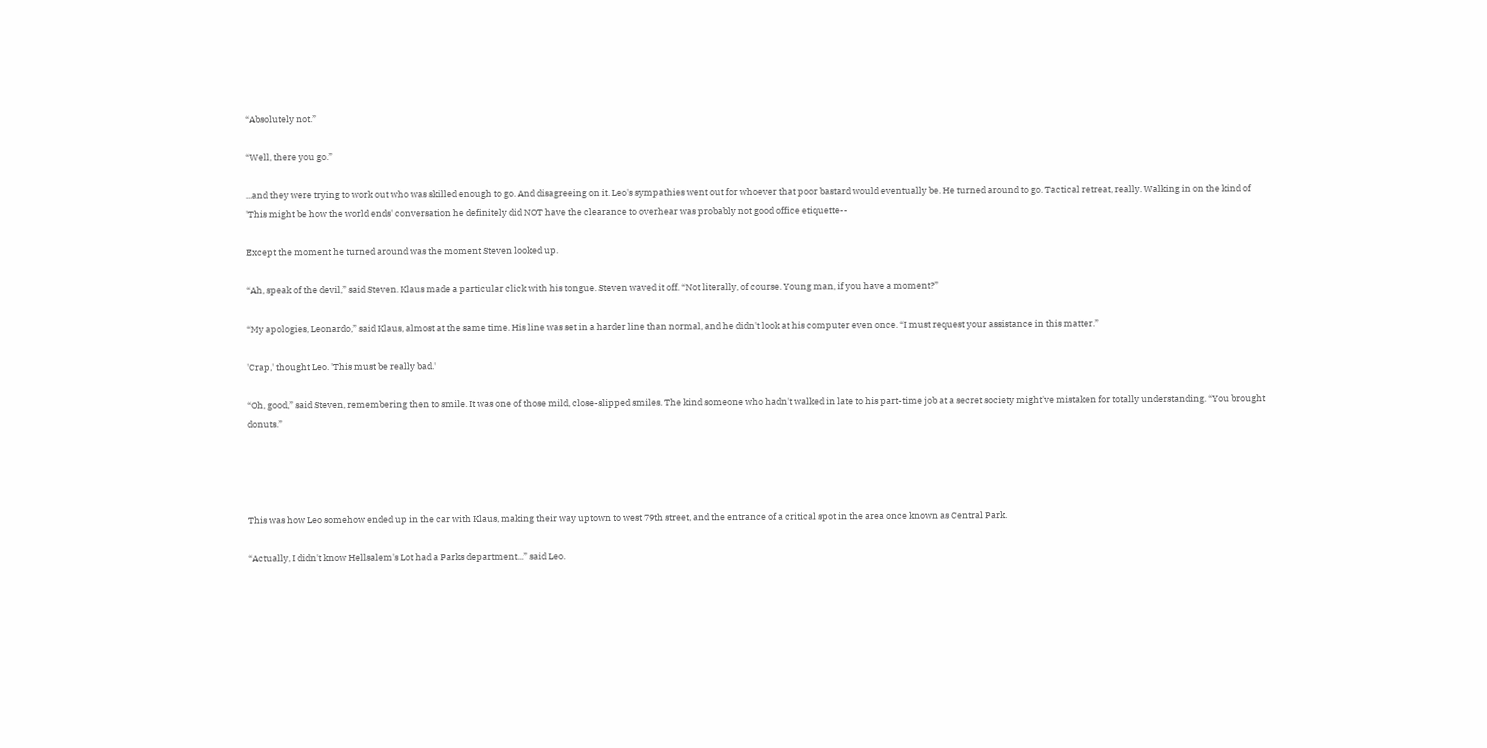“Absolutely not.”

“Well, there you go.”

...and they were trying to work out who was skilled enough to go. And disagreeing on it. Leo's sympathies went out for whoever that poor bastard would eventually be. He turned around to go. Tactical retreat, really. Walking in on the kind of 'This might be how the world ends' conversation he definitely did NOT have the clearance to overhear was probably not good office etiquette--

Except the moment he turned around was the moment Steven looked up.

“Ah, speak of the devil,” said Steven. Klaus made a particular click with his tongue. Steven waved it off. “Not literally, of course. Young man, if you have a moment?”

“My apologies, Leonardo,” said Klaus, almost at the same time. His line was set in a harder line than normal, and he didn't look at his computer even once. “I must request your assistance in this matter.”

'Crap,' thought Leo. 'This must be really bad.'

“Oh, good,” said Steven, remembering then to smile. It was one of those mild, close-slipped smiles. The kind someone who hadn't walked in late to his part-time job at a secret society might've mistaken for totally understanding. “You brought donuts.”




This was how Leo somehow ended up in the car with Klaus, making their way uptown to west 79th street, and the entrance of a critical spot in the area once known as Central Park.

“Actually, I didn't know Hellsalem's Lot had a Parks department...” said Leo.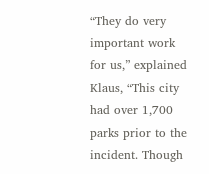“They do very important work for us,” explained Klaus, “This city had over 1,700 parks prior to the incident. Though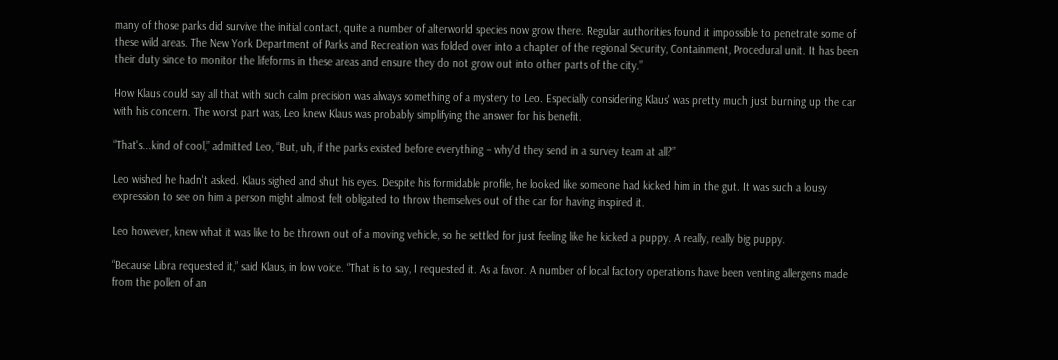many of those parks did survive the initial contact, quite a number of alterworld species now grow there. Regular authorities found it impossible to penetrate some of these wild areas. The New York Department of Parks and Recreation was folded over into a chapter of the regional Security, Containment, Procedural unit. It has been their duty since to monitor the lifeforms in these areas and ensure they do not grow out into other parts of the city.”

How Klaus could say all that with such calm precision was always something of a mystery to Leo. Especially considering Klaus' was pretty much just burning up the car with his concern. The worst part was, Leo knew Klaus was probably simplifying the answer for his benefit.

“That's...kind of cool,” admitted Leo, “But, uh, if the parks existed before everything – why'd they send in a survey team at all?”

Leo wished he hadn't asked. Klaus sighed and shut his eyes. Despite his formidable profile, he looked like someone had kicked him in the gut. It was such a lousy expression to see on him a person might almost felt obligated to throw themselves out of the car for having inspired it.

Leo however, knew what it was like to be thrown out of a moving vehicle, so he settled for just feeling like he kicked a puppy. A really, really big puppy.

“Because Libra requested it,” said Klaus, in low voice. “That is to say, I requested it. As a favor. A number of local factory operations have been venting allergens made from the pollen of an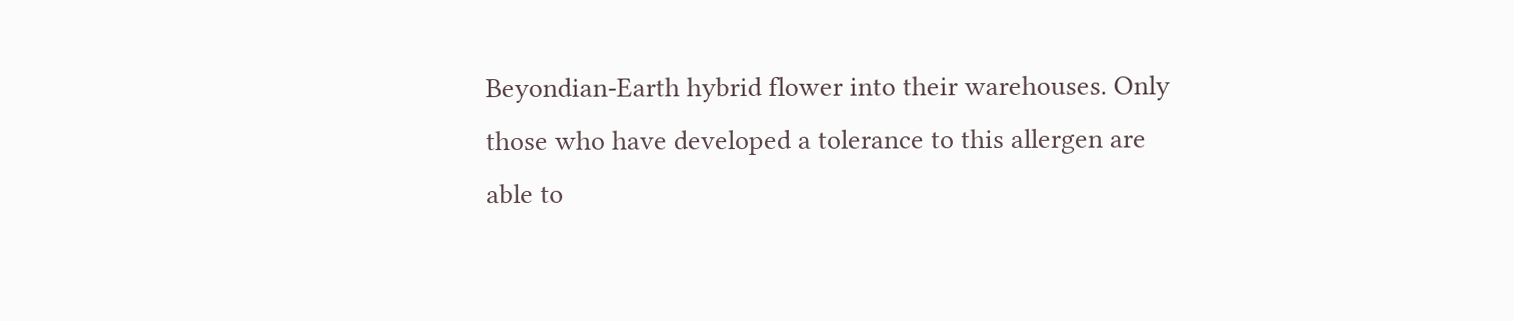Beyondian-Earth hybrid flower into their warehouses. Only those who have developed a tolerance to this allergen are able to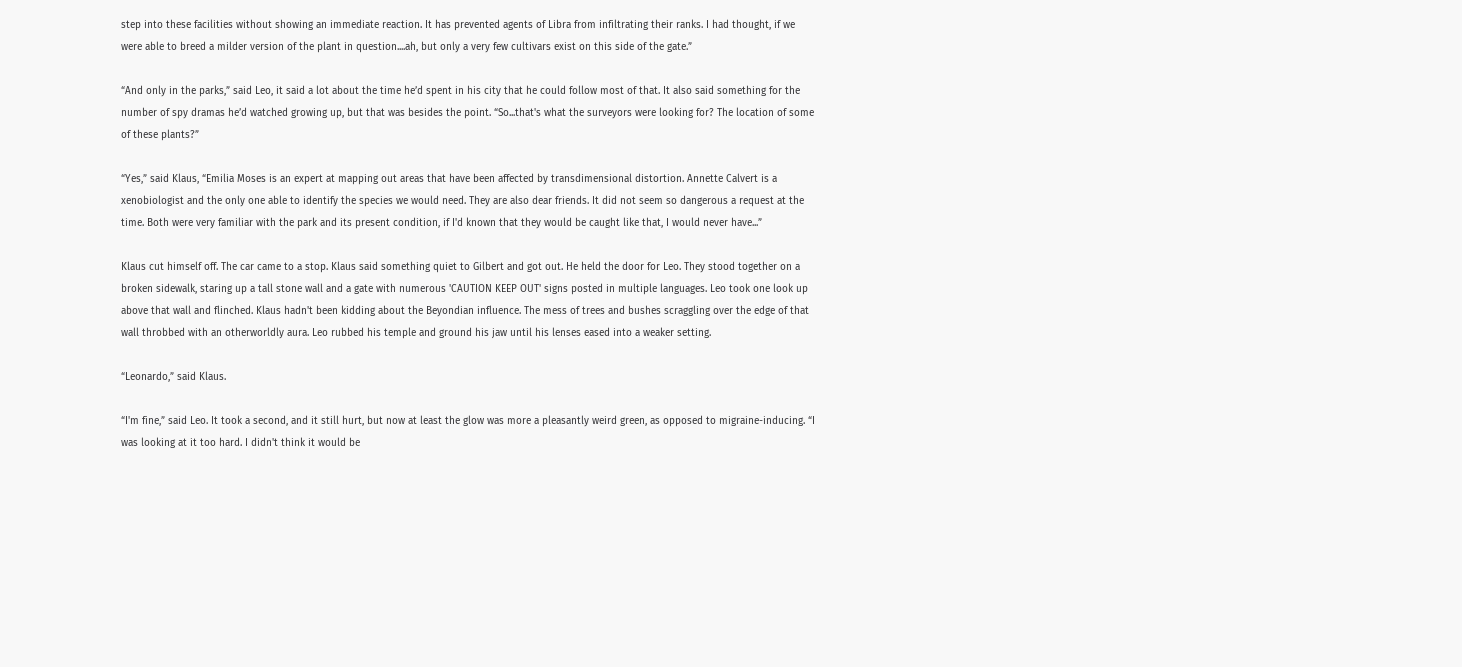step into these facilities without showing an immediate reaction. It has prevented agents of Libra from infiltrating their ranks. I had thought, if we were able to breed a milder version of the plant in question....ah, but only a very few cultivars exist on this side of the gate.”

“And only in the parks,” said Leo, it said a lot about the time he’d spent in his city that he could follow most of that. It also said something for the number of spy dramas he’d watched growing up, but that was besides the point. “So...that's what the surveyors were looking for? The location of some of these plants?”

“Yes,” said Klaus, “Emilia Moses is an expert at mapping out areas that have been affected by transdimensional distortion. Annette Calvert is a xenobiologist and the only one able to identify the species we would need. They are also dear friends. It did not seem so dangerous a request at the time. Both were very familiar with the park and its present condition, if I'd known that they would be caught like that, I would never have...”

Klaus cut himself off. The car came to a stop. Klaus said something quiet to Gilbert and got out. He held the door for Leo. They stood together on a broken sidewalk, staring up a tall stone wall and a gate with numerous 'CAUTION KEEP OUT' signs posted in multiple languages. Leo took one look up above that wall and flinched. Klaus hadn't been kidding about the Beyondian influence. The mess of trees and bushes scraggling over the edge of that wall throbbed with an otherworldly aura. Leo rubbed his temple and ground his jaw until his lenses eased into a weaker setting.

“Leonardo,” said Klaus.

“I'm fine,” said Leo. It took a second, and it still hurt, but now at least the glow was more a pleasantly weird green, as opposed to migraine-inducing. “I was looking at it too hard. I didn't think it would be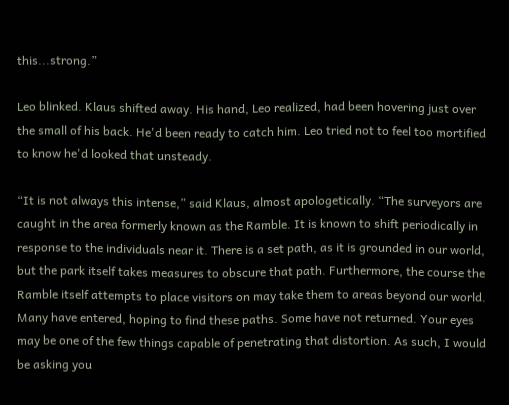this...strong.”

Leo blinked. Klaus shifted away. His hand, Leo realized, had been hovering just over the small of his back. He'd been ready to catch him. Leo tried not to feel too mortified to know he'd looked that unsteady.

“It is not always this intense,” said Klaus, almost apologetically. “The surveyors are caught in the area formerly known as the Ramble. It is known to shift periodically in response to the individuals near it. There is a set path, as it is grounded in our world, but the park itself takes measures to obscure that path. Furthermore, the course the Ramble itself attempts to place visitors on may take them to areas beyond our world. Many have entered, hoping to find these paths. Some have not returned. Your eyes may be one of the few things capable of penetrating that distortion. As such, I would be asking you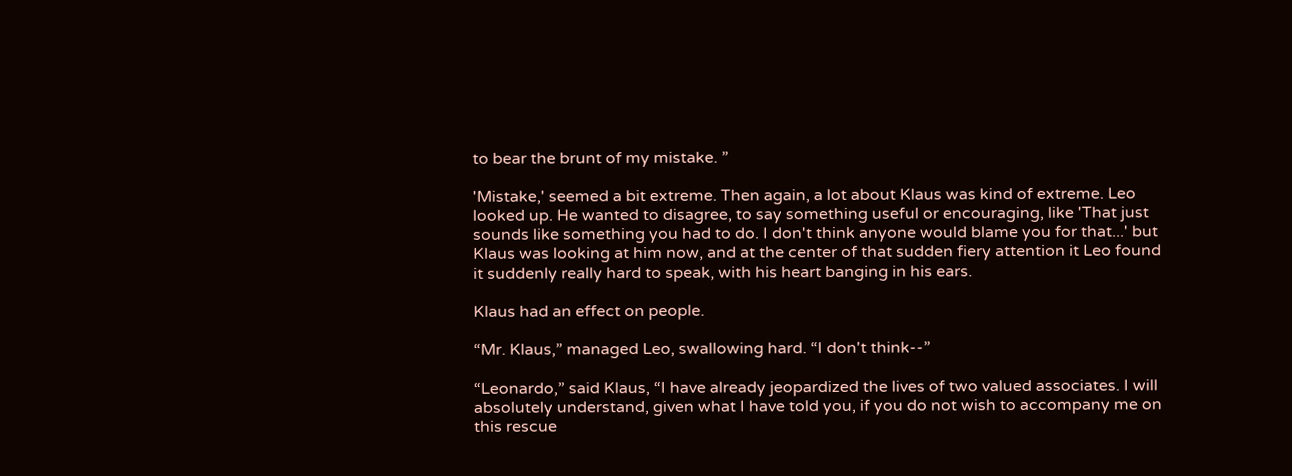to bear the brunt of my mistake. ”

'Mistake,' seemed a bit extreme. Then again, a lot about Klaus was kind of extreme. Leo looked up. He wanted to disagree, to say something useful or encouraging, like 'That just sounds like something you had to do. I don't think anyone would blame you for that...' but Klaus was looking at him now, and at the center of that sudden fiery attention it Leo found it suddenly really hard to speak, with his heart banging in his ears.

Klaus had an effect on people.

“Mr. Klaus,” managed Leo, swallowing hard. “I don't think--”

“Leonardo,” said Klaus, “I have already jeopardized the lives of two valued associates. I will absolutely understand, given what I have told you, if you do not wish to accompany me on this rescue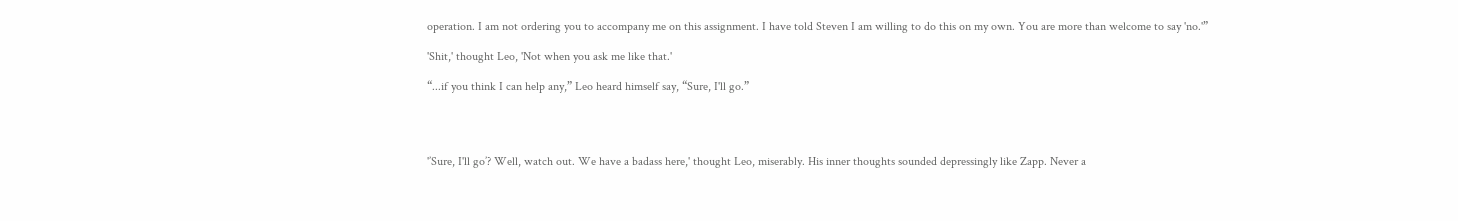operation. I am not ordering you to accompany me on this assignment. I have told Steven I am willing to do this on my own. You are more than welcome to say 'no.'”

'Shit,' thought Leo, 'Not when you ask me like that.'

“...if you think I can help any,” Leo heard himself say, “Sure, I'll go.”




'’Sure, I'll go’? Well, watch out. We have a badass here,' thought Leo, miserably. His inner thoughts sounded depressingly like Zapp. Never a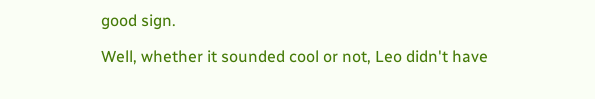good sign.

Well, whether it sounded cool or not, Leo didn't have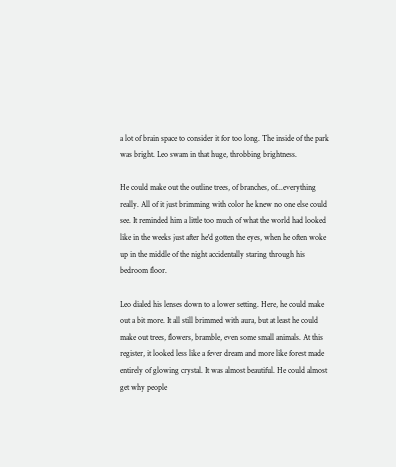a lot of brain space to consider it for too long. The inside of the park was bright. Leo swam in that huge, throbbing brightness.

He could make out the outline trees, of branches, of...everything really. All of it just brimming with color he knew no one else could see. It reminded him a little too much of what the world had looked like in the weeks just after he'd gotten the eyes, when he often woke up in the middle of the night accidentally staring through his bedroom floor.

Leo dialed his lenses down to a lower setting. Here, he could make out a bit more. It all still brimmed with aura, but at least he could make out trees, flowers, bramble, even some small animals. At this register, it looked less like a fever dream and more like forest made entirely of glowing crystal. It was almost beautiful. He could almost get why people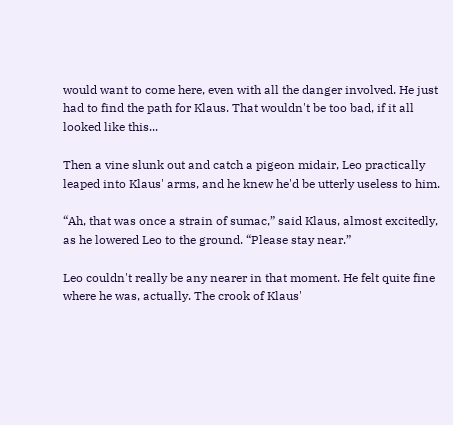would want to come here, even with all the danger involved. He just had to find the path for Klaus. That wouldn't be too bad, if it all looked like this...

Then a vine slunk out and catch a pigeon midair, Leo practically leaped into Klaus' arms, and he knew he'd be utterly useless to him.

“Ah, that was once a strain of sumac,” said Klaus, almost excitedly, as he lowered Leo to the ground. “Please stay near.”

Leo couldn't really be any nearer in that moment. He felt quite fine where he was, actually. The crook of Klaus'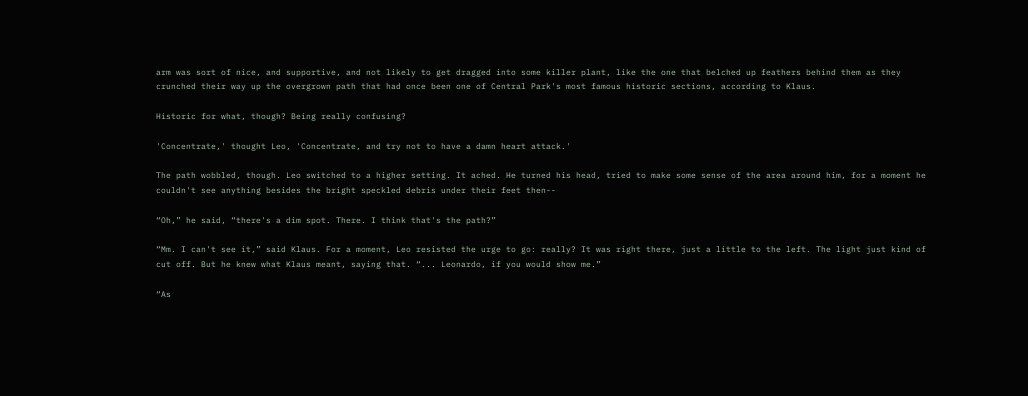arm was sort of nice, and supportive, and not likely to get dragged into some killer plant, like the one that belched up feathers behind them as they crunched their way up the overgrown path that had once been one of Central Park's most famous historic sections, according to Klaus.

Historic for what, though? Being really confusing?

'Concentrate,' thought Leo, 'Concentrate, and try not to have a damn heart attack.'

The path wobbled, though. Leo switched to a higher setting. It ached. He turned his head, tried to make some sense of the area around him, for a moment he couldn't see anything besides the bright speckled debris under their feet then--

“Oh,” he said, “there's a dim spot. There. I think that's the path?”

“Mm. I can't see it,” said Klaus. For a moment, Leo resisted the urge to go: really? It was right there, just a little to the left. The light just kind of cut off. But he knew what Klaus meant, saying that. “... Leonardo, if you would show me.”

“As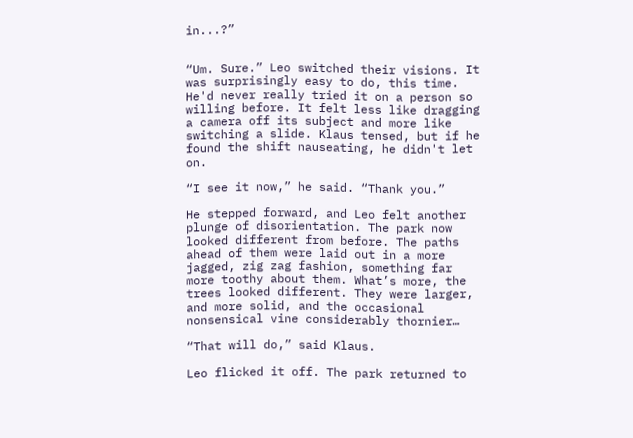in...?”


“Um. Sure.” Leo switched their visions. It was surprisingly easy to do, this time. He'd never really tried it on a person so willing before. It felt less like dragging a camera off its subject and more like switching a slide. Klaus tensed, but if he found the shift nauseating, he didn't let on.

“I see it now,” he said. “Thank you.”

He stepped forward, and Leo felt another plunge of disorientation. The park now looked different from before. The paths ahead of them were laid out in a more jagged, zig zag fashion, something far more toothy about them. What’s more, the trees looked different. They were larger, and more solid, and the occasional nonsensical vine considerably thornier…

“That will do,” said Klaus.

Leo flicked it off. The park returned to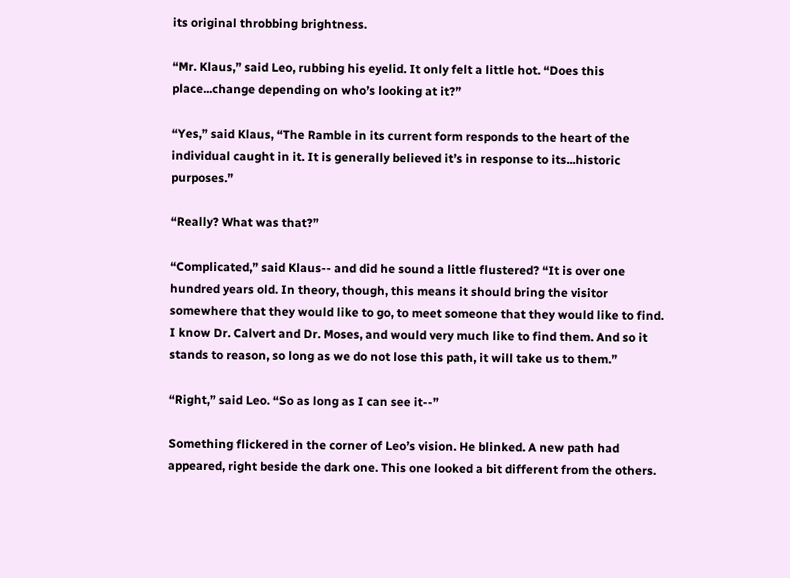its original throbbing brightness.

“Mr. Klaus,” said Leo, rubbing his eyelid. It only felt a little hot. “Does this place...change depending on who’s looking at it?”

“Yes,” said Klaus, “The Ramble in its current form responds to the heart of the individual caught in it. It is generally believed it’s in response to its...historic purposes.”

“Really? What was that?”

“Complicated,” said Klaus-- and did he sound a little flustered? “It is over one hundred years old. In theory, though, this means it should bring the visitor somewhere that they would like to go, to meet someone that they would like to find. I know Dr. Calvert and Dr. Moses, and would very much like to find them. And so it stands to reason, so long as we do not lose this path, it will take us to them.”

“Right,” said Leo. “So as long as I can see it--”

Something flickered in the corner of Leo’s vision. He blinked. A new path had appeared, right beside the dark one. This one looked a bit different from the others.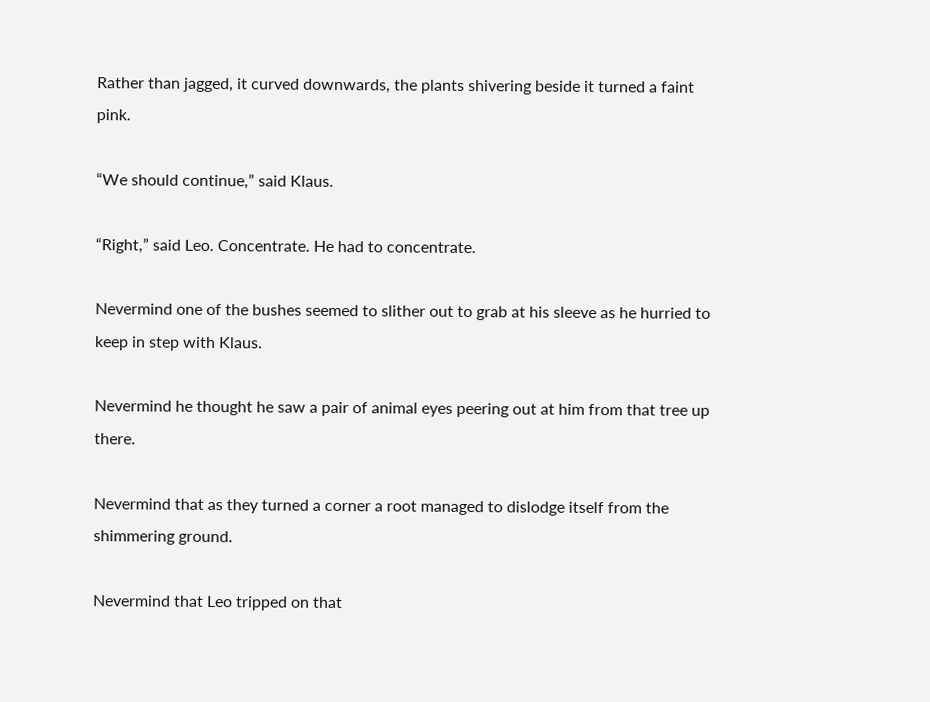Rather than jagged, it curved downwards, the plants shivering beside it turned a faint pink.

“We should continue,” said Klaus.

“Right,” said Leo. Concentrate. He had to concentrate.

Nevermind one of the bushes seemed to slither out to grab at his sleeve as he hurried to keep in step with Klaus.

Nevermind he thought he saw a pair of animal eyes peering out at him from that tree up there.

Nevermind that as they turned a corner a root managed to dislodge itself from the shimmering ground.

Nevermind that Leo tripped on that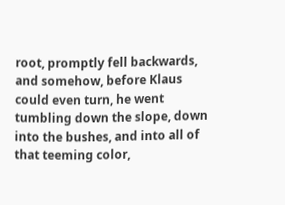root, promptly fell backwards, and somehow, before Klaus could even turn, he went tumbling down the slope, down into the bushes, and into all of that teeming color,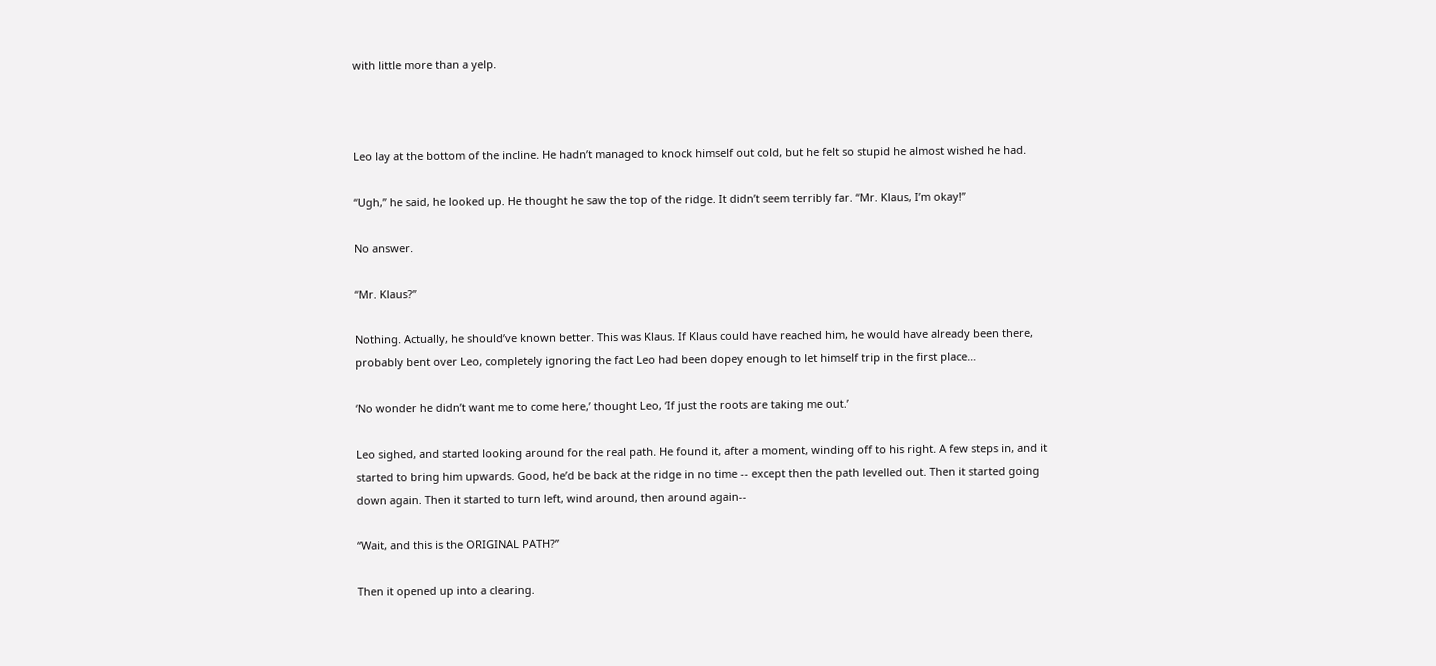with little more than a yelp.



Leo lay at the bottom of the incline. He hadn’t managed to knock himself out cold, but he felt so stupid he almost wished he had.

“Ugh,” he said, he looked up. He thought he saw the top of the ridge. It didn’t seem terribly far. “Mr. Klaus, I’m okay!”

No answer.

“Mr. Klaus?”

Nothing. Actually, he should’ve known better. This was Klaus. If Klaus could have reached him, he would have already been there, probably bent over Leo, completely ignoring the fact Leo had been dopey enough to let himself trip in the first place…

‘No wonder he didn’t want me to come here,’ thought Leo, ‘If just the roots are taking me out.’

Leo sighed, and started looking around for the real path. He found it, after a moment, winding off to his right. A few steps in, and it started to bring him upwards. Good, he’d be back at the ridge in no time -- except then the path levelled out. Then it started going down again. Then it started to turn left, wind around, then around again--

“Wait, and this is the ORIGINAL PATH?”

Then it opened up into a clearing.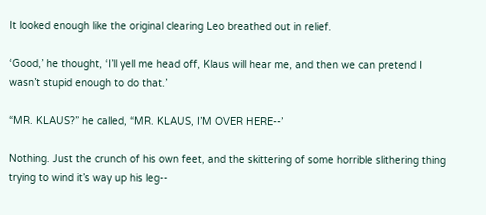It looked enough like the original clearing Leo breathed out in relief.

‘Good,’ he thought, ‘I’ll yell me head off, Klaus will hear me, and then we can pretend I wasn’t stupid enough to do that.’

“MR. KLAUS?” he called, “MR. KLAUS, I’M OVER HERE--’

Nothing. Just the crunch of his own feet, and the skittering of some horrible slithering thing trying to wind it’s way up his leg--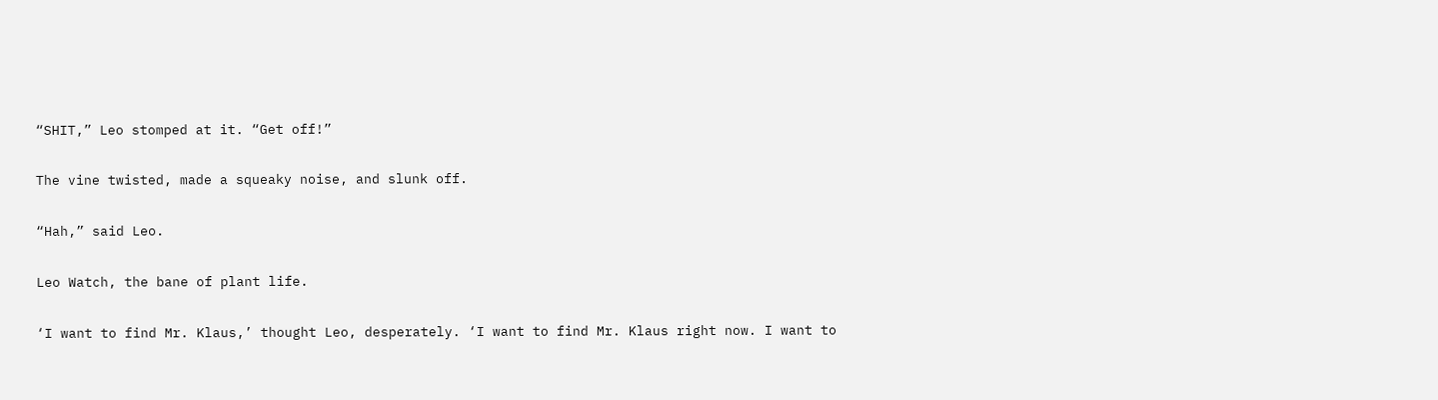“SHIT,” Leo stomped at it. “Get off!”

The vine twisted, made a squeaky noise, and slunk off.

“Hah,” said Leo.

Leo Watch, the bane of plant life.

‘I want to find Mr. Klaus,’ thought Leo, desperately. ‘I want to find Mr. Klaus right now. I want to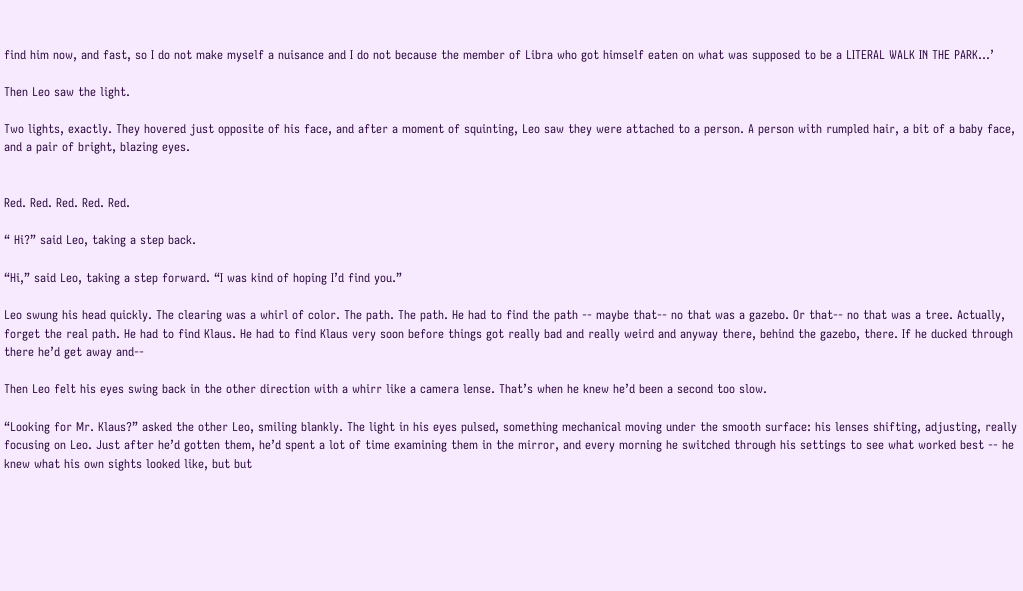find him now, and fast, so I do not make myself a nuisance and I do not because the member of Libra who got himself eaten on what was supposed to be a LITERAL WALK IN THE PARK…’

Then Leo saw the light.

Two lights, exactly. They hovered just opposite of his face, and after a moment of squinting, Leo saw they were attached to a person. A person with rumpled hair, a bit of a baby face, and a pair of bright, blazing eyes.


Red. Red. Red. Red. Red.

“ Hi?” said Leo, taking a step back.

“Hi,” said Leo, taking a step forward. “I was kind of hoping I’d find you.”

Leo swung his head quickly. The clearing was a whirl of color. The path. The path. He had to find the path -- maybe that-- no that was a gazebo. Or that-- no that was a tree. Actually, forget the real path. He had to find Klaus. He had to find Klaus very soon before things got really bad and really weird and anyway there, behind the gazebo, there. If he ducked through there he’d get away and--

Then Leo felt his eyes swing back in the other direction with a whirr like a camera lense. That’s when he knew he’d been a second too slow.

“Looking for Mr. Klaus?” asked the other Leo, smiling blankly. The light in his eyes pulsed, something mechanical moving under the smooth surface: his lenses shifting, adjusting, really focusing on Leo. Just after he’d gotten them, he’d spent a lot of time examining them in the mirror, and every morning he switched through his settings to see what worked best -- he knew what his own sights looked like, but but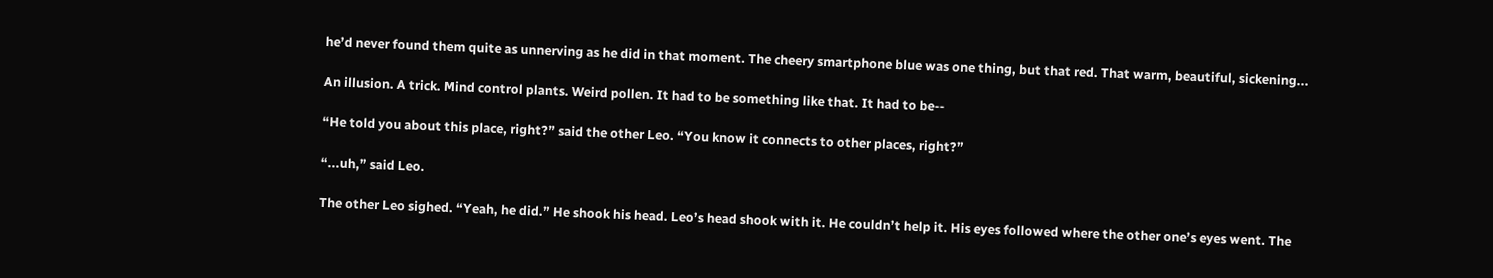he’d never found them quite as unnerving as he did in that moment. The cheery smartphone blue was one thing, but that red. That warm, beautiful, sickening...

An illusion. A trick. Mind control plants. Weird pollen. It had to be something like that. It had to be--

“He told you about this place, right?” said the other Leo. “You know it connects to other places, right?”

“...uh,” said Leo.

The other Leo sighed. “Yeah, he did.” He shook his head. Leo’s head shook with it. He couldn’t help it. His eyes followed where the other one’s eyes went. The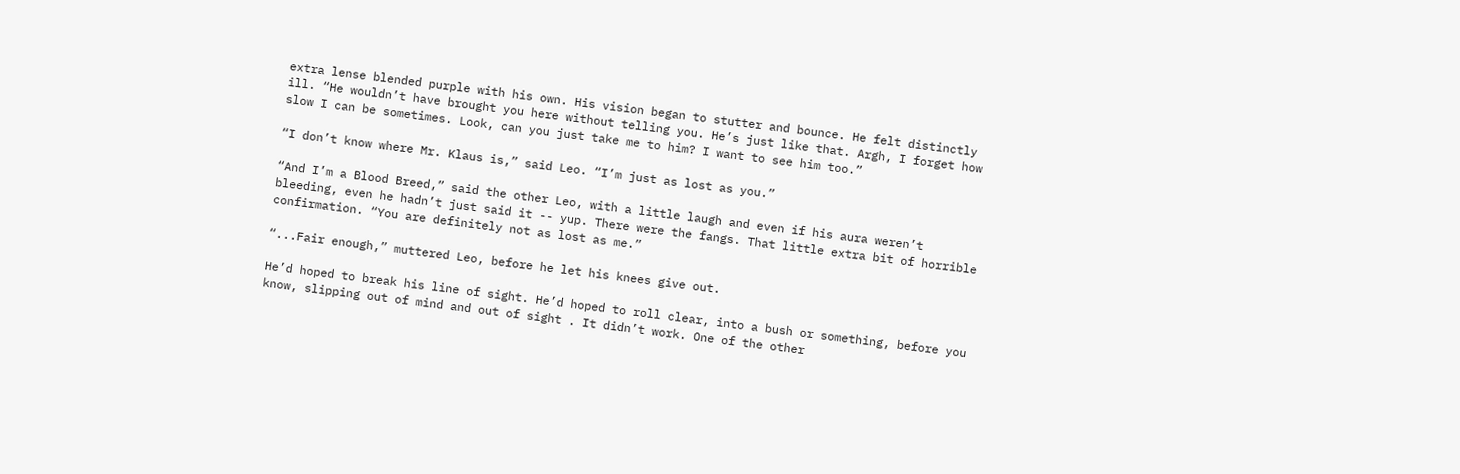extra lense blended purple with his own. His vision began to stutter and bounce. He felt distinctly ill. “He wouldn’t have brought you here without telling you. He’s just like that. Argh, I forget how slow I can be sometimes. Look, can you just take me to him? I want to see him too.”

“I don’t know where Mr. Klaus is,” said Leo. “I’m just as lost as you.”

“And I’m a Blood Breed,” said the other Leo, with a little laugh and even if his aura weren’t bleeding, even he hadn’t just said it -- yup. There were the fangs. That little extra bit of horrible confirmation. “You are definitely not as lost as me.”

“...Fair enough,” muttered Leo, before he let his knees give out.

He’d hoped to break his line of sight. He’d hoped to roll clear, into a bush or something, before you know, slipping out of mind and out of sight . It didn’t work. One of the other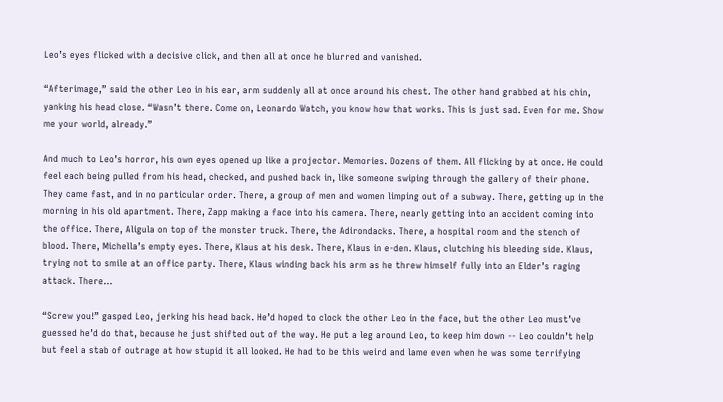Leo’s eyes flicked with a decisive click, and then all at once he blurred and vanished.

“Afterimage,” said the other Leo in his ear, arm suddenly all at once around his chest. The other hand grabbed at his chin, yanking his head close. “Wasn’t there. Come on, Leonardo Watch, you know how that works. This is just sad. Even for me. Show me your world, already.”

And much to Leo’s horror, his own eyes opened up like a projector. Memories. Dozens of them. All flicking by at once. He could feel each being pulled from his head, checked, and pushed back in, like someone swiping through the gallery of their phone. They came fast, and in no particular order. There, a group of men and women limping out of a subway. There, getting up in the morning in his old apartment. There, Zapp making a face into his camera. There, nearly getting into an accident coming into the office. There, Aligula on top of the monster truck. There, the Adirondacks. There, a hospital room and the stench of blood. There, Michella’s empty eyes. There, Klaus at his desk. There, Klaus in e-den. Klaus, clutching his bleeding side. Klaus, trying not to smile at an office party. There, Klaus winding back his arm as he threw himself fully into an Elder’s raging attack. There…

“Screw you!” gasped Leo, jerking his head back. He’d hoped to clock the other Leo in the face, but the other Leo must’ve guessed he’d do that, because he just shifted out of the way. He put a leg around Leo, to keep him down -- Leo couldn’t help but feel a stab of outrage at how stupid it all looked. He had to be this weird and lame even when he was some terrifying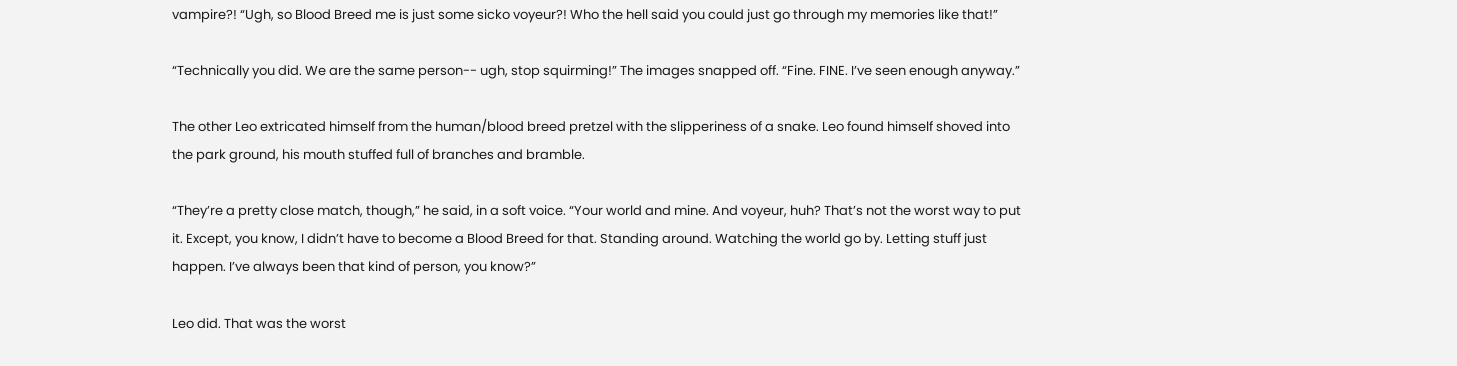vampire?! “Ugh, so Blood Breed me is just some sicko voyeur?! Who the hell said you could just go through my memories like that!”

“Technically you did. We are the same person-- ugh, stop squirming!” The images snapped off. “Fine. FINE. I’ve seen enough anyway.”

The other Leo extricated himself from the human/blood breed pretzel with the slipperiness of a snake. Leo found himself shoved into the park ground, his mouth stuffed full of branches and bramble.

“They’re a pretty close match, though,” he said, in a soft voice. “Your world and mine. And voyeur, huh? That’s not the worst way to put it. Except, you know, I didn’t have to become a Blood Breed for that. Standing around. Watching the world go by. Letting stuff just happen. I’ve always been that kind of person, you know?”

Leo did. That was the worst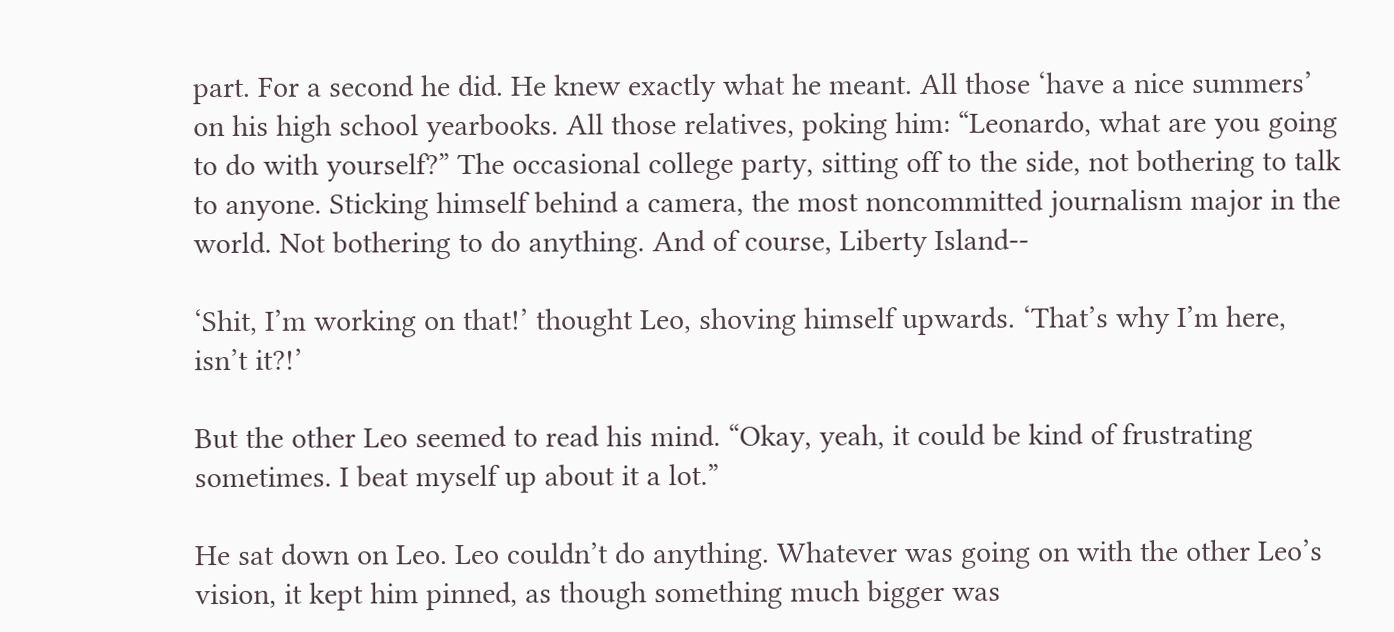part. For a second he did. He knew exactly what he meant. All those ‘have a nice summers’ on his high school yearbooks. All those relatives, poking him: “Leonardo, what are you going to do with yourself?” The occasional college party, sitting off to the side, not bothering to talk to anyone. Sticking himself behind a camera, the most noncommitted journalism major in the world. Not bothering to do anything. And of course, Liberty Island--

‘Shit, I’m working on that!’ thought Leo, shoving himself upwards. ‘That’s why I’m here, isn’t it?!’

But the other Leo seemed to read his mind. “Okay, yeah, it could be kind of frustrating sometimes. I beat myself up about it a lot.”

He sat down on Leo. Leo couldn’t do anything. Whatever was going on with the other Leo’s vision, it kept him pinned, as though something much bigger was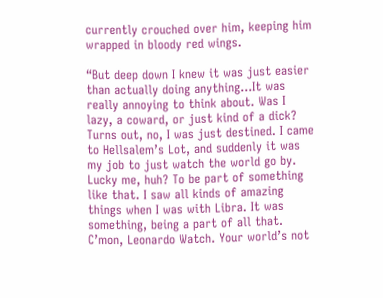currently crouched over him, keeping him wrapped in bloody red wings.

“But deep down I knew it was just easier than actually doing anything…It was really annoying to think about. Was I lazy, a coward, or just kind of a dick? Turns out, no, I was just destined. I came to Hellsalem’s Lot, and suddenly it was my job to just watch the world go by. Lucky me, huh? To be part of something like that. I saw all kinds of amazing things when I was with Libra. It was something, being a part of all that. C’mon, Leonardo Watch. Your world’s not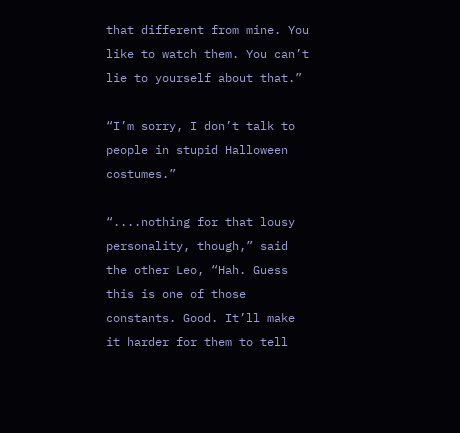that different from mine. You like to watch them. You can’t lie to yourself about that.”

“I’m sorry, I don’t talk to people in stupid Halloween costumes.”

“....nothing for that lousy personality, though,” said the other Leo, “Hah. Guess this is one of those constants. Good. It’ll make it harder for them to tell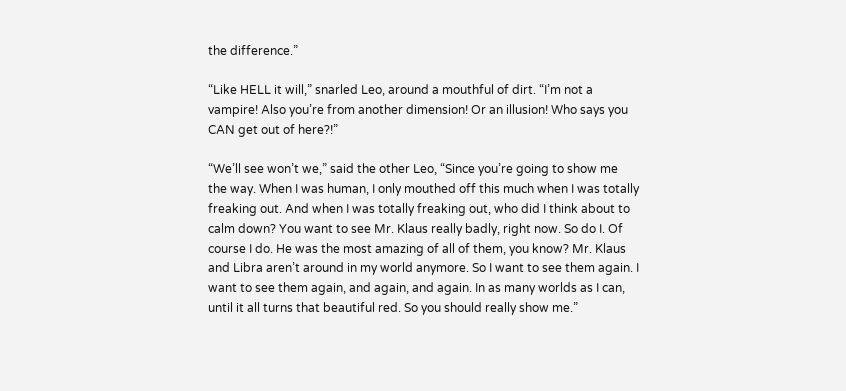the difference.”

“Like HELL it will,” snarled Leo, around a mouthful of dirt. “I’m not a vampire! Also you’re from another dimension! Or an illusion! Who says you CAN get out of here?!”

“We’ll see won’t we,” said the other Leo, “Since you’re going to show me the way. When I was human, I only mouthed off this much when I was totally freaking out. And when I was totally freaking out, who did I think about to calm down? You want to see Mr. Klaus really badly, right now. So do I. Of course I do. He was the most amazing of all of them, you know? Mr. Klaus and Libra aren’t around in my world anymore. So I want to see them again. I want to see them again, and again, and again. In as many worlds as I can, until it all turns that beautiful red. So you should really show me.”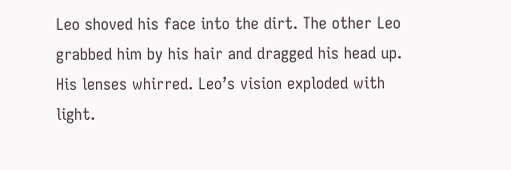Leo shoved his face into the dirt. The other Leo grabbed him by his hair and dragged his head up. His lenses whirred. Leo’s vision exploded with light.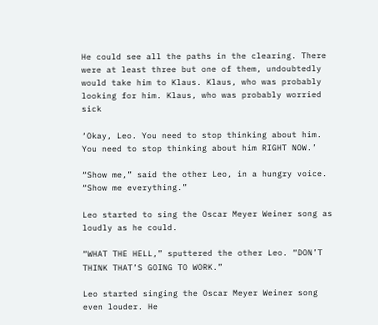He could see all the paths in the clearing. There were at least three but one of them, undoubtedly would take him to Klaus. Klaus, who was probably looking for him. Klaus, who was probably worried sick

‘Okay, Leo. You need to stop thinking about him. You need to stop thinking about him RIGHT NOW.’

“Show me,” said the other Leo, in a hungry voice. “Show me everything.”

Leo started to sing the Oscar Meyer Weiner song as loudly as he could.

“WHAT THE HELL,” sputtered the other Leo. “DON’T THINK THAT’S GOING TO WORK.”

Leo started singing the Oscar Meyer Weiner song even louder. He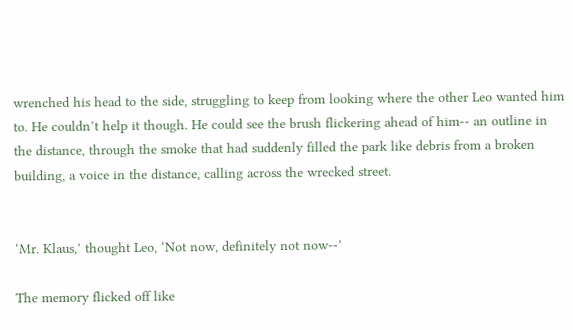wrenched his head to the side, struggling to keep from looking where the other Leo wanted him to. He couldn’t help it though. He could see the brush flickering ahead of him-- an outline in the distance, through the smoke that had suddenly filled the park like debris from a broken building, a voice in the distance, calling across the wrecked street.


‘Mr. Klaus,’ thought Leo, ‘Not now, definitely not now--’

The memory flicked off like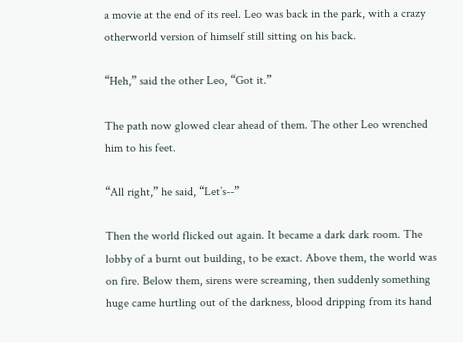a movie at the end of its reel. Leo was back in the park, with a crazy otherworld version of himself still sitting on his back.

“Heh,” said the other Leo, “Got it.”

The path now glowed clear ahead of them. The other Leo wrenched him to his feet.

“All right,” he said, “Let’s--”

Then the world flicked out again. It became a dark dark room. The lobby of a burnt out building, to be exact. Above them, the world was on fire. Below them, sirens were screaming, then suddenly something huge came hurtling out of the darkness, blood dripping from its hand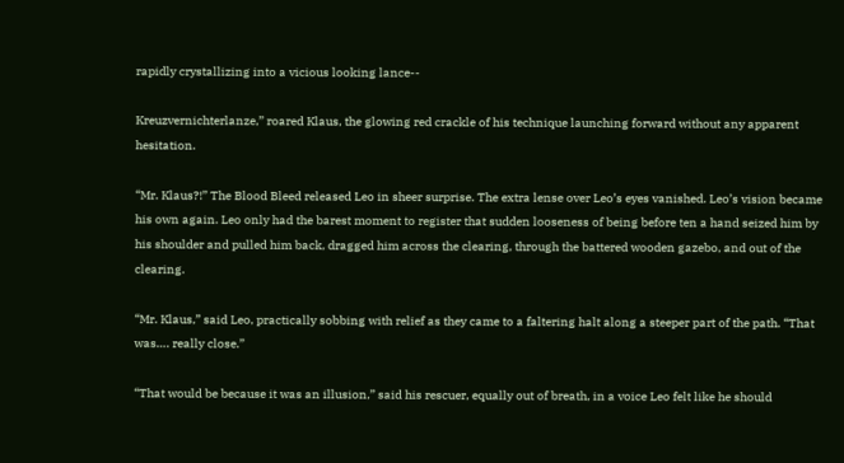rapidly crystallizing into a vicious looking lance--

Kreuzvernichterlanze,” roared Klaus, the glowing red crackle of his technique launching forward without any apparent hesitation.

“Mr. Klaus?!” The Blood Bleed released Leo in sheer surprise. The extra lense over Leo’s eyes vanished. Leo’s vision became his own again. Leo only had the barest moment to register that sudden looseness of being before ten a hand seized him by his shoulder and pulled him back, dragged him across the clearing, through the battered wooden gazebo, and out of the clearing.

“Mr. Klaus,” said Leo, practically sobbing with relief as they came to a faltering halt along a steeper part of the path. “That was…. really close.”

“That would be because it was an illusion,” said his rescuer, equally out of breath, in a voice Leo felt like he should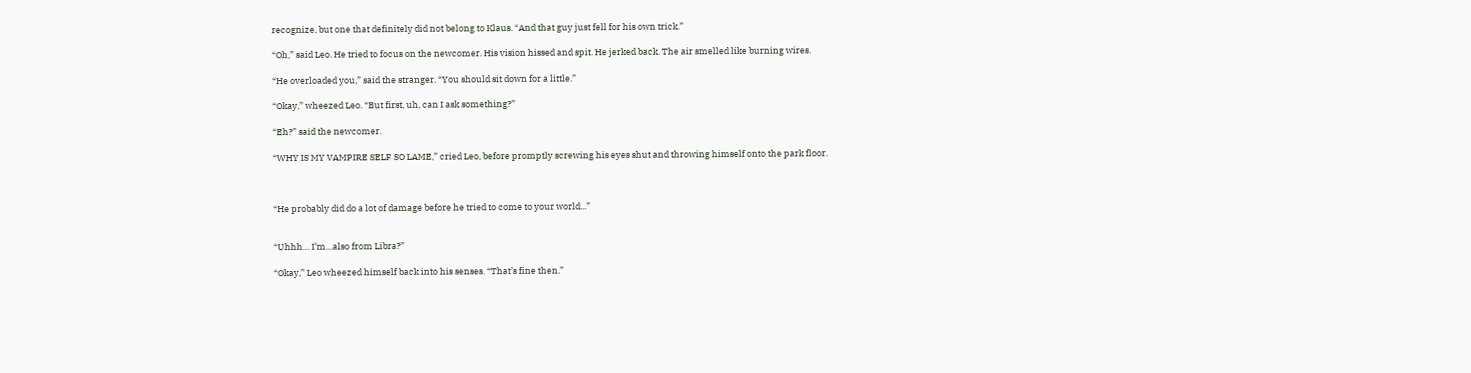recognize, but one that definitely did not belong to Klaus. “And that guy just fell for his own trick.”

“Oh,” said Leo. He tried to focus on the newcomer. His vision hissed and spit. He jerked back. The air smelled like burning wires.

“He overloaded you,” said the stranger. “You should sit down for a little.”

“Okay,” wheezed Leo. “But first, uh, can I ask something?”

“Eh?” said the newcomer.

“WHY IS MY VAMPIRE SELF SO LAME,” cried Leo, before promptly screwing his eyes shut and throwing himself onto the park floor.



“He probably did do a lot of damage before he tried to come to your world...”


“Uhhh… I’m…also from Libra?”

“Okay,” Leo wheezed himself back into his senses. “That’s fine then.”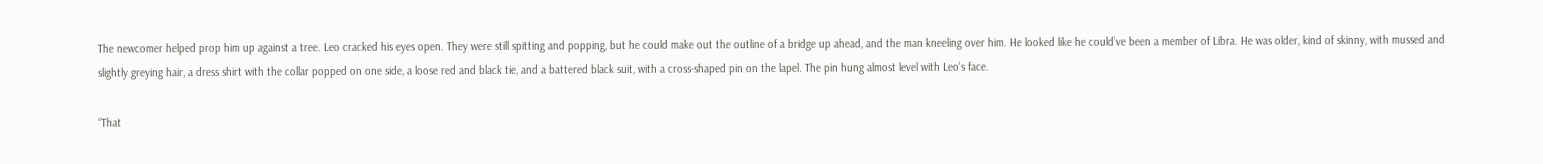The newcomer helped prop him up against a tree. Leo cracked his eyes open. They were still spitting and popping, but he could make out the outline of a bridge up ahead, and the man kneeling over him. He looked like he could’ve been a member of Libra. He was older, kind of skinny, with mussed and slightly greying hair, a dress shirt with the collar popped on one side, a loose red and black tie, and a battered black suit, with a cross-shaped pin on the lapel. The pin hung almost level with Leo’s face.

“That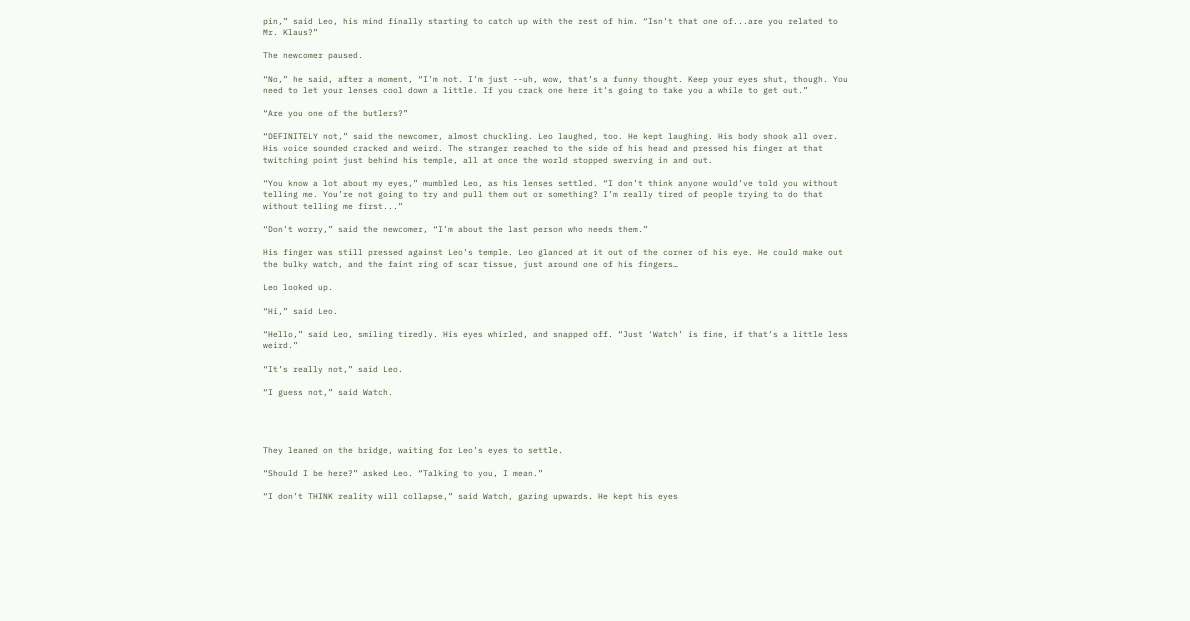pin,” said Leo, his mind finally starting to catch up with the rest of him. “Isn’t that one of...are you related to Mr. Klaus?”

The newcomer paused.

“No,” he said, after a moment, “I’m not. I’m just --uh, wow, that’s a funny thought. Keep your eyes shut, though. You need to let your lenses cool down a little. If you crack one here it’s going to take you a while to get out.”

“Are you one of the butlers?”

“DEFINITELY not,” said the newcomer, almost chuckling. Leo laughed, too. He kept laughing. His body shook all over. His voice sounded cracked and weird. The stranger reached to the side of his head and pressed his finger at that twitching point just behind his temple, all at once the world stopped swerving in and out.

“You know a lot about my eyes,” mumbled Leo, as his lenses settled. “I don’t think anyone would’ve told you without telling me. You’re not going to try and pull them out or something? I’m really tired of people trying to do that without telling me first...”

“Don’t worry,” said the newcomer, “I’m about the last person who needs them.”

His finger was still pressed against Leo’s temple. Leo glanced at it out of the corner of his eye. He could make out the bulky watch, and the faint ring of scar tissue, just around one of his fingers…

Leo looked up.

“Hi,” said Leo.

“Hello,” said Leo, smiling tiredly. His eyes whirled, and snapped off. “Just ‘Watch’ is fine, if that’s a little less weird.”

“It’s really not,” said Leo.

“I guess not,” said Watch.




They leaned on the bridge, waiting for Leo’s eyes to settle.

“Should I be here?” asked Leo. “Talking to you, I mean.”

“I don’t THINK reality will collapse,” said Watch, gazing upwards. He kept his eyes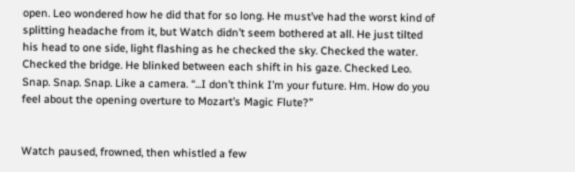open. Leo wondered how he did that for so long. He must’ve had the worst kind of splitting headache from it, but Watch didn’t seem bothered at all. He just tilted his head to one side, light flashing as he checked the sky. Checked the water. Checked the bridge. He blinked between each shift in his gaze. Checked Leo. Snap. Snap. Snap. Like a camera. “...I don’t think I’m your future. Hm. How do you feel about the opening overture to Mozart’s Magic Flute?”


Watch paused, frowned, then whistled a few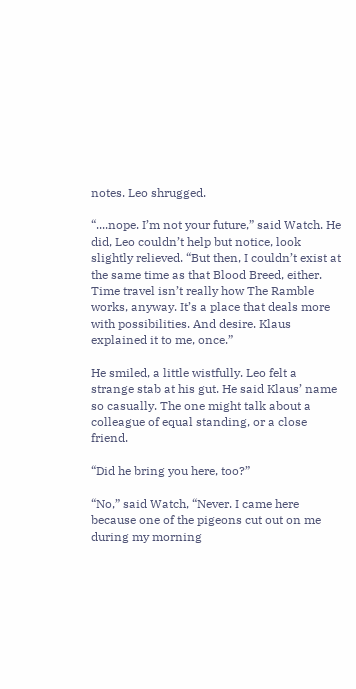notes. Leo shrugged.

“....nope. I’m not your future,” said Watch. He did, Leo couldn’t help but notice, look slightly relieved. “But then, I couldn’t exist at the same time as that Blood Breed, either. Time travel isn’t really how The Ramble works, anyway. It’s a place that deals more with possibilities. And desire. Klaus explained it to me, once.”

He smiled, a little wistfully. Leo felt a strange stab at his gut. He said Klaus’ name so casually. The one might talk about a colleague of equal standing, or a close friend.

“Did he bring you here, too?”

“No,” said Watch, “Never. I came here because one of the pigeons cut out on me during my morning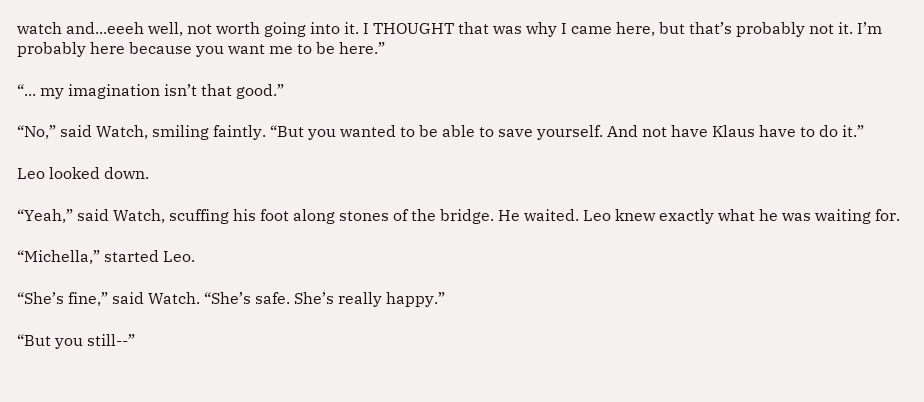watch and...eeeh well, not worth going into it. I THOUGHT that was why I came here, but that’s probably not it. I’m probably here because you want me to be here.”

“... my imagination isn’t that good.”

“No,” said Watch, smiling faintly. “But you wanted to be able to save yourself. And not have Klaus have to do it.”

Leo looked down.

“Yeah,” said Watch, scuffing his foot along stones of the bridge. He waited. Leo knew exactly what he was waiting for.

“Michella,” started Leo.

“She’s fine,” said Watch. “She’s safe. She’s really happy.”

“But you still--”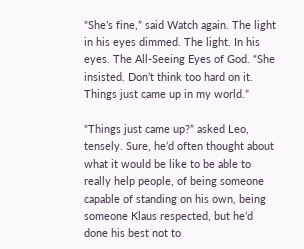“She’s fine,” said Watch again. The light in his eyes dimmed. The light. In his eyes. The All-Seeing Eyes of God. “She insisted. Don’t think too hard on it. Things just came up in my world.”

“Things just came up?” asked Leo, tensely. Sure, he’d often thought about what it would be like to be able to really help people, of being someone capable of standing on his own, being someone Klaus respected, but he’d done his best not to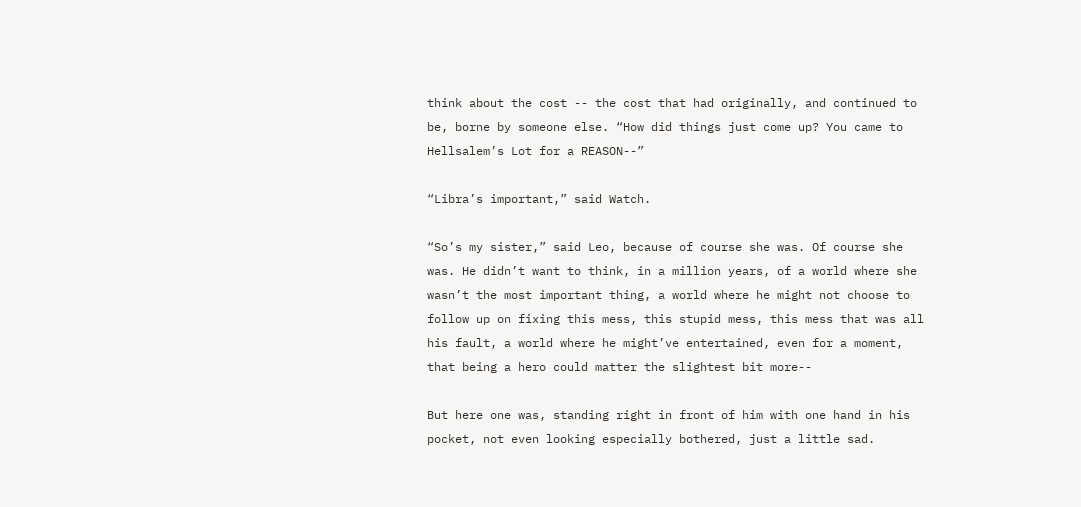think about the cost -- the cost that had originally, and continued to be, borne by someone else. “How did things just come up? You came to Hellsalem’s Lot for a REASON--”

“Libra’s important,” said Watch.

“So’s my sister,” said Leo, because of course she was. Of course she was. He didn’t want to think, in a million years, of a world where she wasn’t the most important thing, a world where he might not choose to follow up on fixing this mess, this stupid mess, this mess that was all his fault, a world where he might’ve entertained, even for a moment, that being a hero could matter the slightest bit more--

But here one was, standing right in front of him with one hand in his pocket, not even looking especially bothered, just a little sad.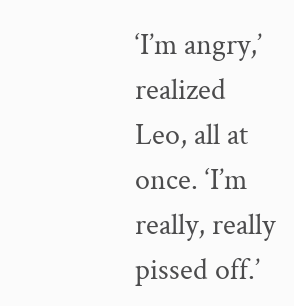‘I’m angry,’ realized Leo, all at once. ‘I’m really, really pissed off.’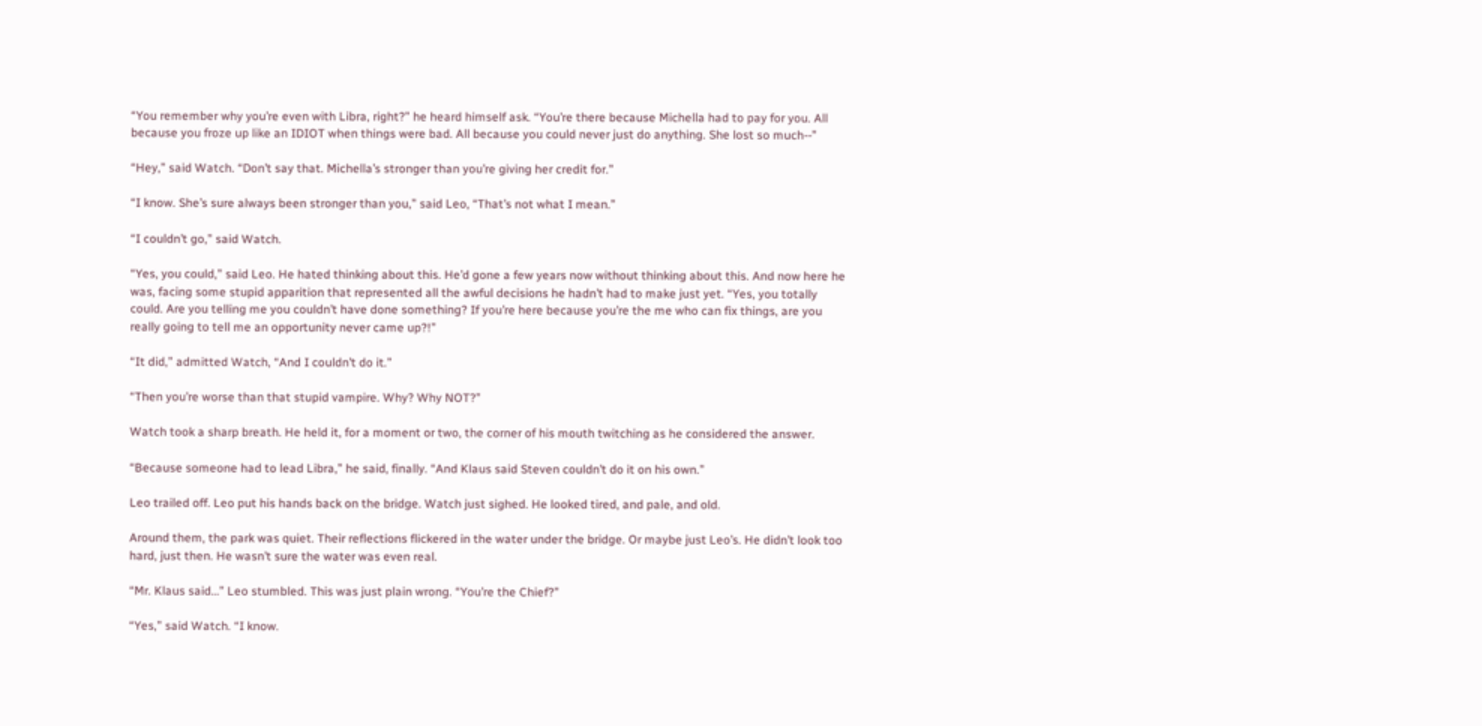“You remember why you’re even with Libra, right?” he heard himself ask. “You’re there because Michella had to pay for you. All because you froze up like an IDIOT when things were bad. All because you could never just do anything. She lost so much--”

“Hey,” said Watch. “Don’t say that. Michella’s stronger than you’re giving her credit for.”

“I know. She’s sure always been stronger than you,” said Leo, “That’s not what I mean.”

“I couldn’t go,” said Watch.

“Yes, you could,” said Leo. He hated thinking about this. He’d gone a few years now without thinking about this. And now here he was, facing some stupid apparition that represented all the awful decisions he hadn’t had to make just yet. “Yes, you totally could. Are you telling me you couldn’t have done something? If you’re here because you’re the me who can fix things, are you really going to tell me an opportunity never came up?!”

“It did,” admitted Watch, “And I couldn’t do it.”

“Then you’re worse than that stupid vampire. Why? Why NOT?”

Watch took a sharp breath. He held it, for a moment or two, the corner of his mouth twitching as he considered the answer.

“Because someone had to lead Libra,” he said, finally. “And Klaus said Steven couldn’t do it on his own.”

Leo trailed off. Leo put his hands back on the bridge. Watch just sighed. He looked tired, and pale, and old.

Around them, the park was quiet. Their reflections flickered in the water under the bridge. Or maybe just Leo’s. He didn’t look too hard, just then. He wasn’t sure the water was even real.

“Mr. Klaus said…” Leo stumbled. This was just plain wrong. “You’re the Chief?”

“Yes,” said Watch. “I know.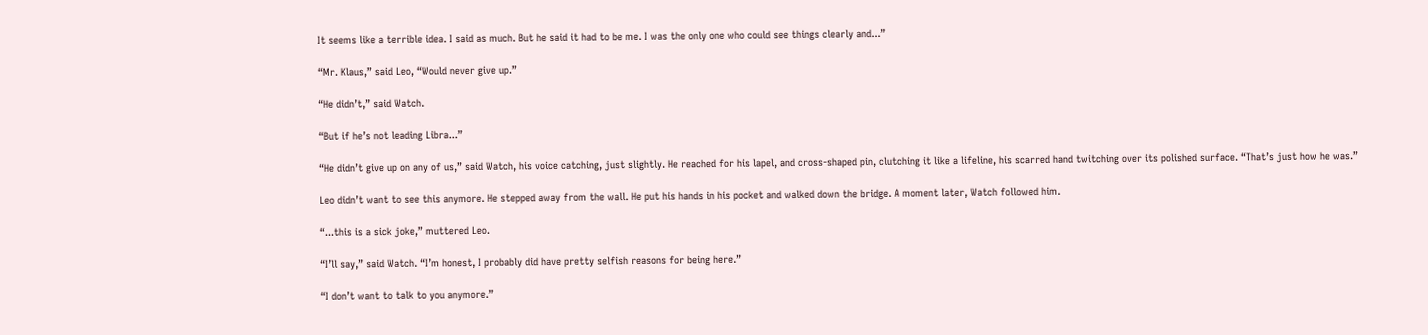It seems like a terrible idea. I said as much. But he said it had to be me. I was the only one who could see things clearly and...”

“Mr. Klaus,” said Leo, “Would never give up.”

“He didn’t,” said Watch.

“But if he’s not leading Libra...”

“He didn’t give up on any of us,” said Watch, his voice catching, just slightly. He reached for his lapel, and cross-shaped pin, clutching it like a lifeline, his scarred hand twitching over its polished surface. “That’s just how he was.”

Leo didn’t want to see this anymore. He stepped away from the wall. He put his hands in his pocket and walked down the bridge. A moment later, Watch followed him.

“...this is a sick joke,” muttered Leo.

“I’ll say,” said Watch. “I’m honest, I probably did have pretty selfish reasons for being here.”

“I don’t want to talk to you anymore.”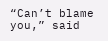“Can’t blame you,” said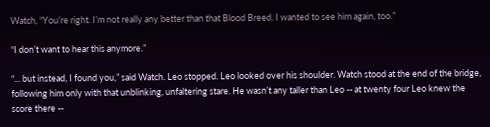Watch, “You’re right. I’m not really any better than that Blood Breed. I wanted to see him again, too.”

“I don’t want to hear this anymore.”

“... but instead, I found you,” said Watch. Leo stopped. Leo looked over his shoulder. Watch stood at the end of the bridge, following him only with that unblinking, unfaltering stare. He wasn’t any taller than Leo -- at twenty four Leo knew the score there --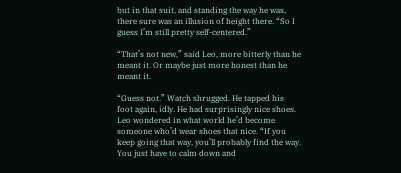but in that suit, and standing the way he was, there sure was an illusion of height there. “So I guess I’m still pretty self-centered.”

“That’s not new,” said Leo, more bitterly than he meant it. Or maybe just more honest than he meant it.

“Guess not.” Watch shrugged. He tapped his foot again, idly. He had surprisingly nice shoes. Leo wondered in what world he’d become someone who’d wear shoes that nice. “If you keep going that way, you’ll probably find the way. You just have to calm down and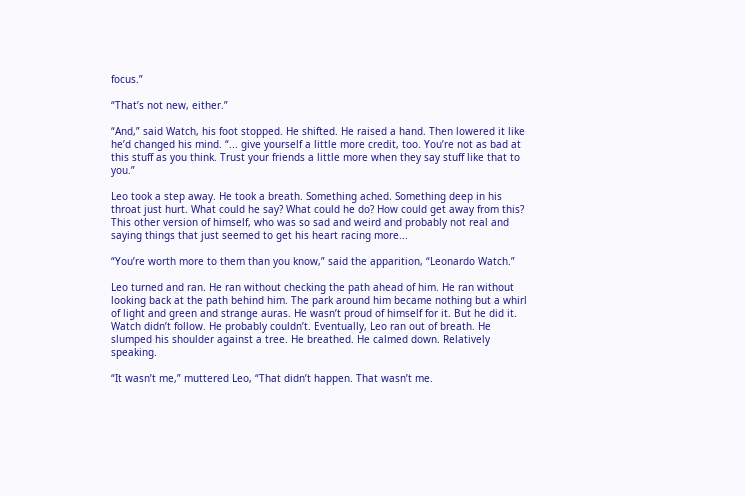focus.”

“That’s not new, either.”

“And,” said Watch, his foot stopped. He shifted. He raised a hand. Then lowered it like he’d changed his mind. “... give yourself a little more credit, too. You’re not as bad at this stuff as you think. Trust your friends a little more when they say stuff like that to you.”

Leo took a step away. He took a breath. Something ached. Something deep in his throat just hurt. What could he say? What could he do? How could get away from this? This other version of himself, who was so sad and weird and probably not real and saying things that just seemed to get his heart racing more...

“You’re worth more to them than you know,” said the apparition, “Leonardo Watch.”

Leo turned and ran. He ran without checking the path ahead of him. He ran without looking back at the path behind him. The park around him became nothing but a whirl of light and green and strange auras. He wasn’t proud of himself for it. But he did it. Watch didn’t follow. He probably couldn’t. Eventually, Leo ran out of breath. He slumped his shoulder against a tree. He breathed. He calmed down. Relatively speaking.

“It wasn’t me,” muttered Leo, “That didn’t happen. That wasn’t me.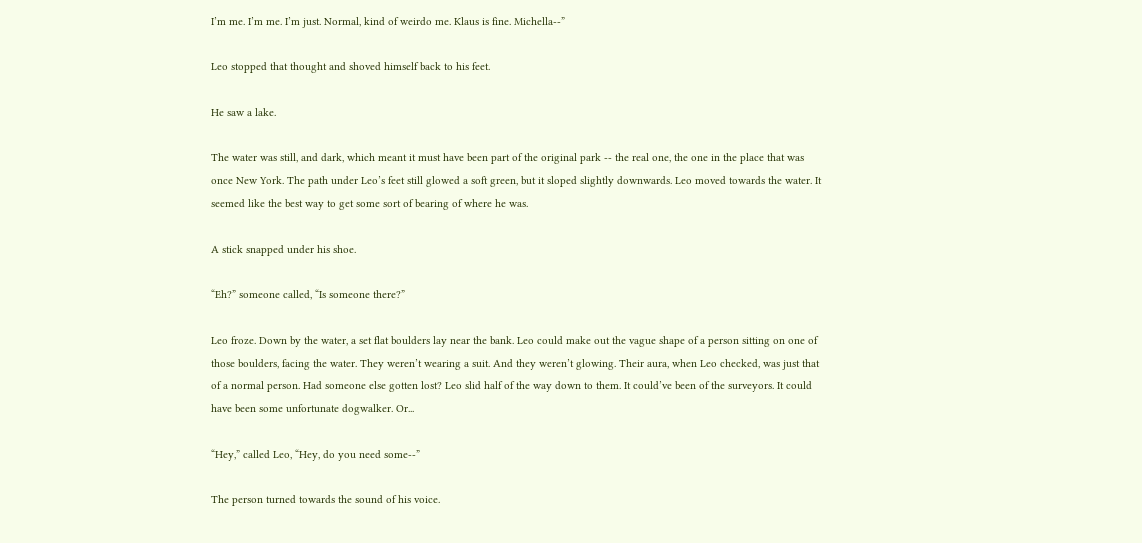I’m me. I’m me. I’m just. Normal, kind of weirdo me. Klaus is fine. Michella--”

Leo stopped that thought and shoved himself back to his feet.

He saw a lake.

The water was still, and dark, which meant it must have been part of the original park -- the real one, the one in the place that was once New York. The path under Leo’s feet still glowed a soft green, but it sloped slightly downwards. Leo moved towards the water. It seemed like the best way to get some sort of bearing of where he was.

A stick snapped under his shoe.

“Eh?” someone called, “Is someone there?”

Leo froze. Down by the water, a set flat boulders lay near the bank. Leo could make out the vague shape of a person sitting on one of those boulders, facing the water. They weren’t wearing a suit. And they weren’t glowing. Their aura, when Leo checked, was just that of a normal person. Had someone else gotten lost? Leo slid half of the way down to them. It could’ve been of the surveyors. It could have been some unfortunate dogwalker. Or...

“Hey,” called Leo, “Hey, do you need some--”

The person turned towards the sound of his voice.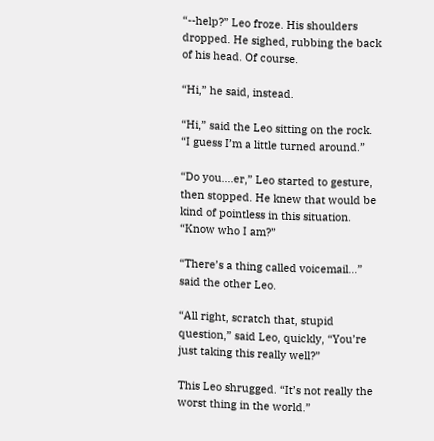“--help?” Leo froze. His shoulders dropped. He sighed, rubbing the back of his head. Of course.

“Hi,” he said, instead.

“Hi,” said the Leo sitting on the rock. “I guess I’m a little turned around.”

“Do you….er,” Leo started to gesture, then stopped. He knew that would be kind of pointless in this situation. “Know who I am?”

“There’s a thing called voicemail…” said the other Leo.

“All right, scratch that, stupid question,” said Leo, quickly, “You’re just taking this really well?”

This Leo shrugged. “It’s not really the worst thing in the world.”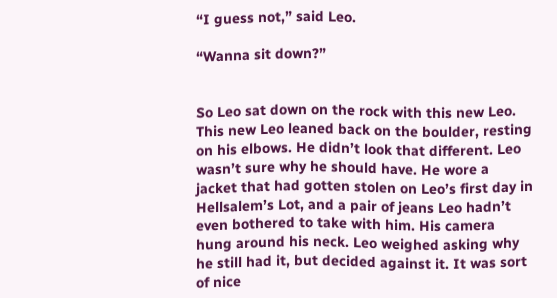“I guess not,” said Leo.

“Wanna sit down?”


So Leo sat down on the rock with this new Leo. This new Leo leaned back on the boulder, resting on his elbows. He didn’t look that different. Leo wasn’t sure why he should have. He wore a jacket that had gotten stolen on Leo’s first day in Hellsalem’s Lot, and a pair of jeans Leo hadn’t even bothered to take with him. His camera hung around his neck. Leo weighed asking why he still had it, but decided against it. It was sort of nice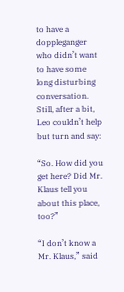to have a doppleganger who didn’t want to have some long disturbing conversation. Still, after a bit, Leo couldn’t help but turn and say:

“So. How did you get here? Did Mr. Klaus tell you about this place, too?”

“I don’t know a Mr. Klaus,” said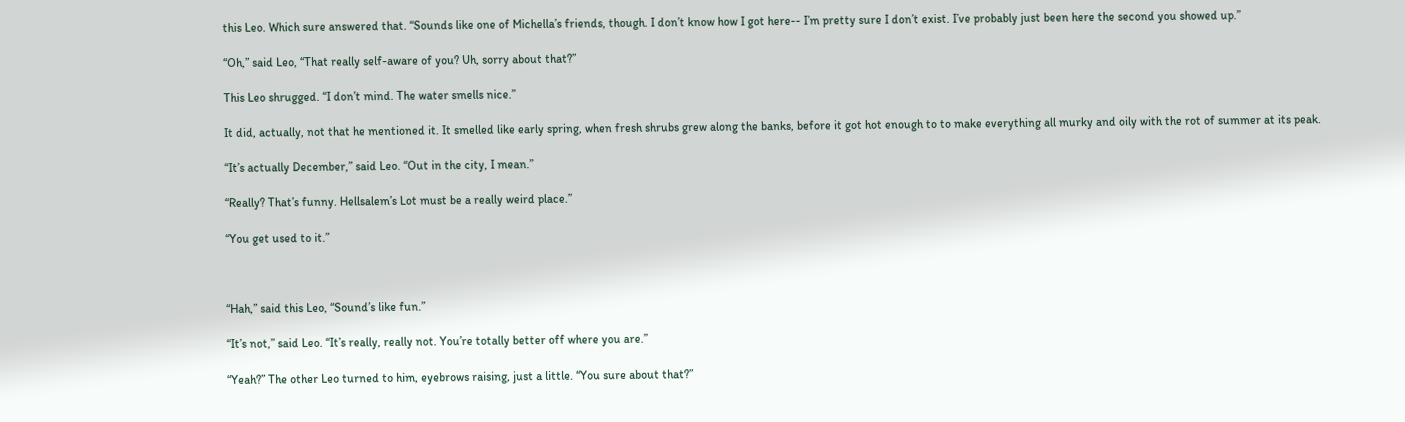this Leo. Which sure answered that. “Sounds like one of Michella’s friends, though. I don’t know how I got here-- I’m pretty sure I don’t exist. I’ve probably just been here the second you showed up.”

“Oh,” said Leo, “That really self-aware of you? Uh, sorry about that?”

This Leo shrugged. “I don’t mind. The water smells nice.”

It did, actually, not that he mentioned it. It smelled like early spring, when fresh shrubs grew along the banks, before it got hot enough to to make everything all murky and oily with the rot of summer at its peak.

“It’s actually December,” said Leo. “Out in the city, I mean.”

“Really? That’s funny. Hellsalem’s Lot must be a really weird place.”

“You get used to it.”



“Hah,” said this Leo, “Sound’s like fun.”

“It’s not,” said Leo. “It’s really, really not. You’re totally better off where you are.”

“Yeah?” The other Leo turned to him, eyebrows raising, just a little. “You sure about that?”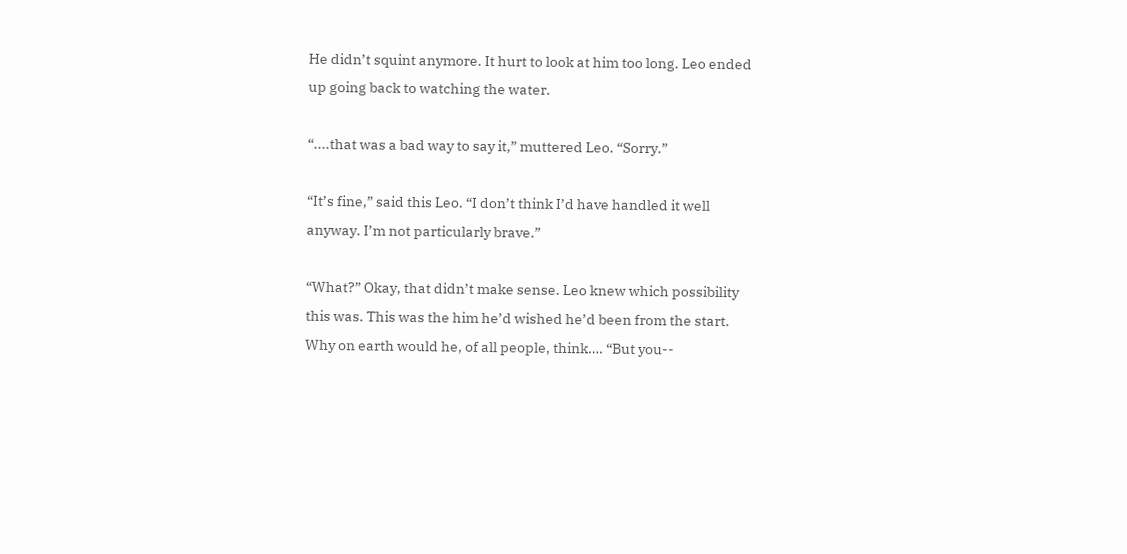He didn’t squint anymore. It hurt to look at him too long. Leo ended up going back to watching the water.

“....that was a bad way to say it,” muttered Leo. “Sorry.”

“It’s fine,” said this Leo. “I don’t think I’d have handled it well anyway. I’m not particularly brave.”

“What?” Okay, that didn’t make sense. Leo knew which possibility this was. This was the him he’d wished he’d been from the start. Why on earth would he, of all people, think…. “But you--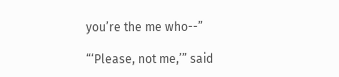you’re the me who--”

“‘Please, not me,’” said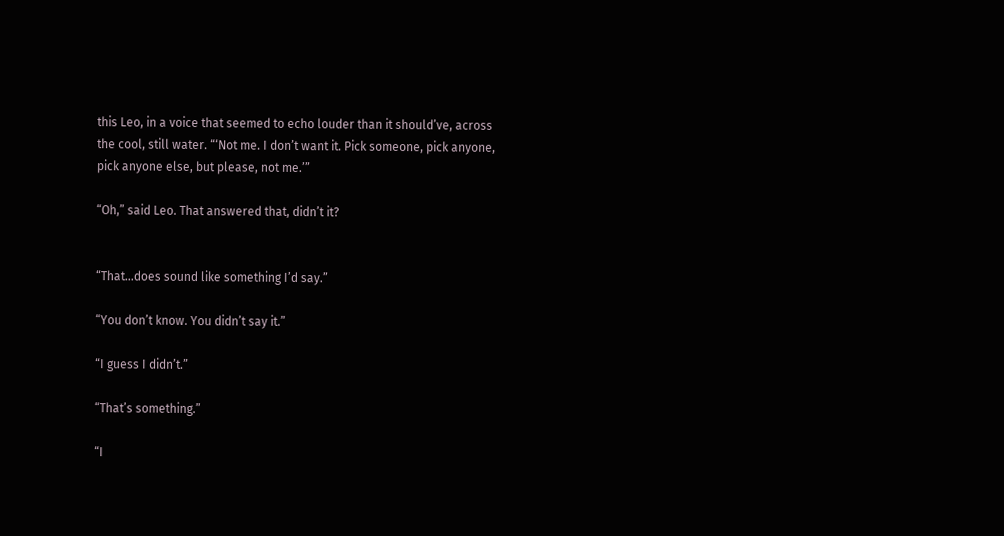this Leo, in a voice that seemed to echo louder than it should’ve, across the cool, still water. “‘Not me. I don’t want it. Pick someone, pick anyone, pick anyone else, but please, not me.’”

“Oh,” said Leo. That answered that, didn’t it?


“That...does sound like something I’d say.”

“You don’t know. You didn’t say it.”

“I guess I didn’t.”

“That’s something.”

“I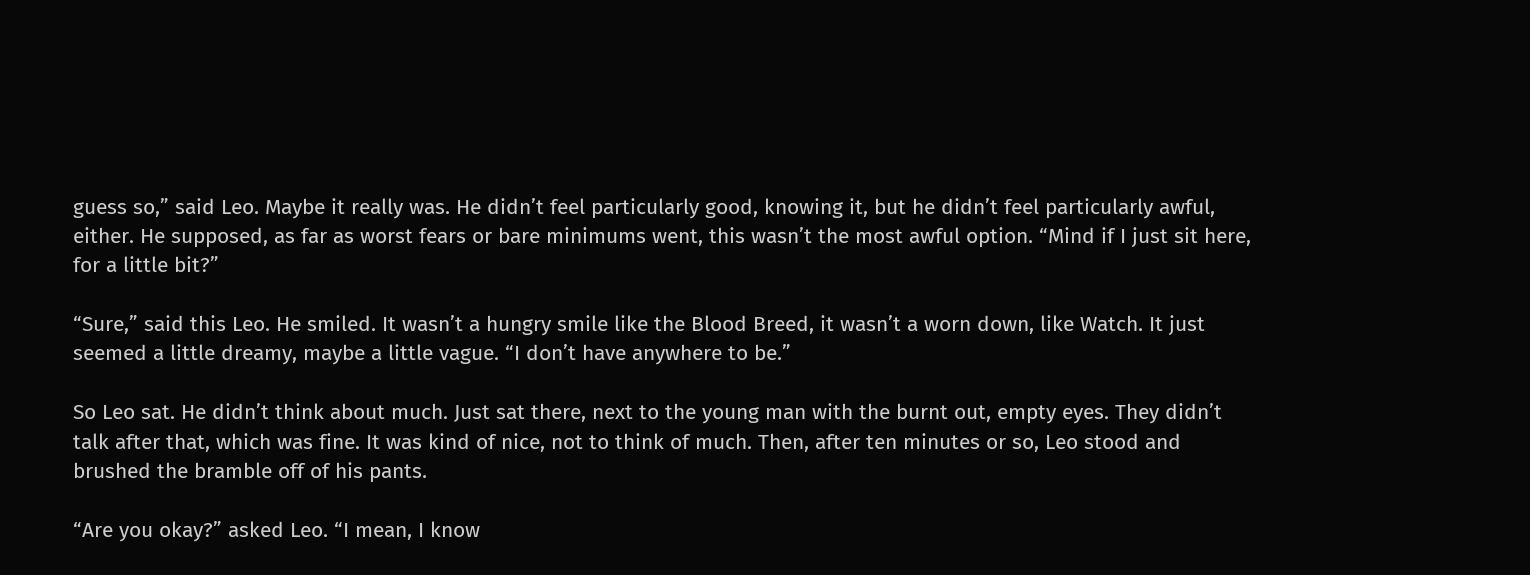guess so,” said Leo. Maybe it really was. He didn’t feel particularly good, knowing it, but he didn’t feel particularly awful, either. He supposed, as far as worst fears or bare minimums went, this wasn’t the most awful option. “Mind if I just sit here, for a little bit?”

“Sure,” said this Leo. He smiled. It wasn’t a hungry smile like the Blood Breed, it wasn’t a worn down, like Watch. It just seemed a little dreamy, maybe a little vague. “I don’t have anywhere to be.”

So Leo sat. He didn’t think about much. Just sat there, next to the young man with the burnt out, empty eyes. They didn’t talk after that, which was fine. It was kind of nice, not to think of much. Then, after ten minutes or so, Leo stood and brushed the bramble off of his pants.

“Are you okay?” asked Leo. “I mean, I know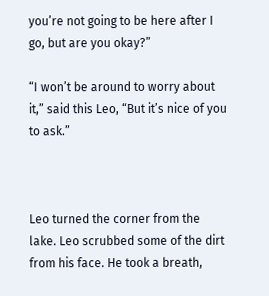you’re not going to be here after I go, but are you okay?”

“I won’t be around to worry about it,” said this Leo, “But it’s nice of you to ask.”



Leo turned the corner from the lake. Leo scrubbed some of the dirt from his face. He took a breath,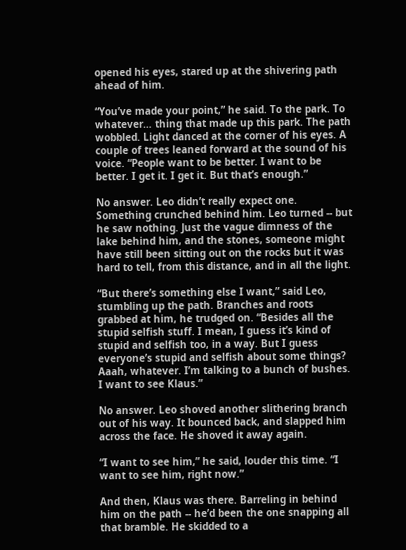opened his eyes, stared up at the shivering path ahead of him.

“You’ve made your point,” he said. To the park. To whatever… thing that made up this park. The path wobbled. Light danced at the corner of his eyes. A couple of trees leaned forward at the sound of his voice. “People want to be better. I want to be better. I get it. I get it. But that’s enough.”

No answer. Leo didn’t really expect one. Something crunched behind him. Leo turned -- but he saw nothing. Just the vague dimness of the lake behind him, and the stones, someone might have still been sitting out on the rocks but it was hard to tell, from this distance, and in all the light.

“But there’s something else I want,” said Leo, stumbling up the path. Branches and roots grabbed at him, he trudged on. “Besides all the stupid selfish stuff. I mean, I guess it’s kind of stupid and selfish too, in a way. But I guess everyone’s stupid and selfish about some things? Aaah, whatever. I’m talking to a bunch of bushes. I want to see Klaus.”

No answer. Leo shoved another slithering branch out of his way. It bounced back, and slapped him across the face. He shoved it away again.

“I want to see him,” he said, louder this time. “I want to see him, right now.”

And then, Klaus was there. Barreling in behind him on the path -- he’d been the one snapping all that bramble. He skidded to a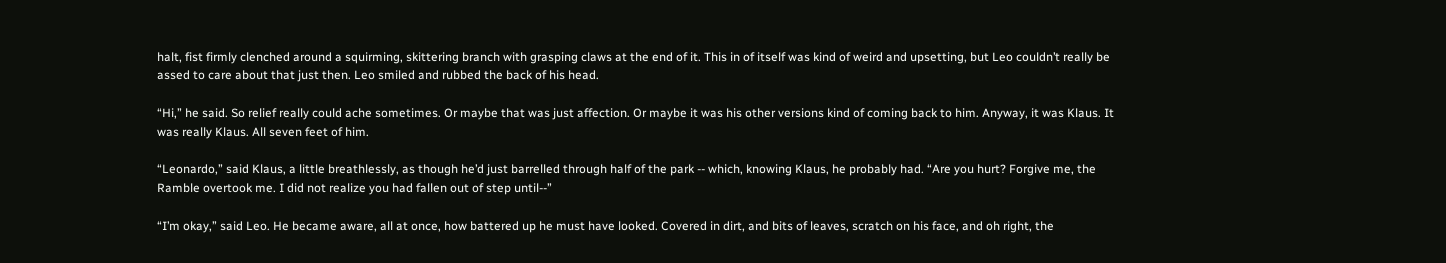halt, fist firmly clenched around a squirming, skittering branch with grasping claws at the end of it. This in of itself was kind of weird and upsetting, but Leo couldn’t really be assed to care about that just then. Leo smiled and rubbed the back of his head.

“Hi,” he said. So relief really could ache sometimes. Or maybe that was just affection. Or maybe it was his other versions kind of coming back to him. Anyway, it was Klaus. It was really Klaus. All seven feet of him.

“Leonardo,” said Klaus, a little breathlessly, as though he’d just barrelled through half of the park -- which, knowing Klaus, he probably had. “Are you hurt? Forgive me, the Ramble overtook me. I did not realize you had fallen out of step until--”

“I’m okay,” said Leo. He became aware, all at once, how battered up he must have looked. Covered in dirt, and bits of leaves, scratch on his face, and oh right, the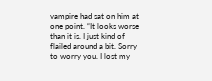vampire had sat on him at one point. “It looks worse than it is. I just kind of flailed around a bit. Sorry to worry you. I lost my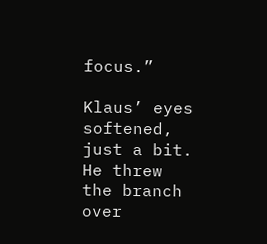focus.”

Klaus’ eyes softened, just a bit. He threw the branch over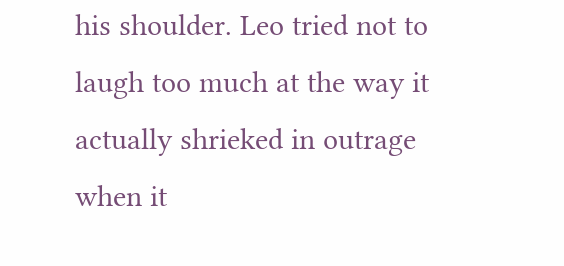his shoulder. Leo tried not to laugh too much at the way it actually shrieked in outrage when it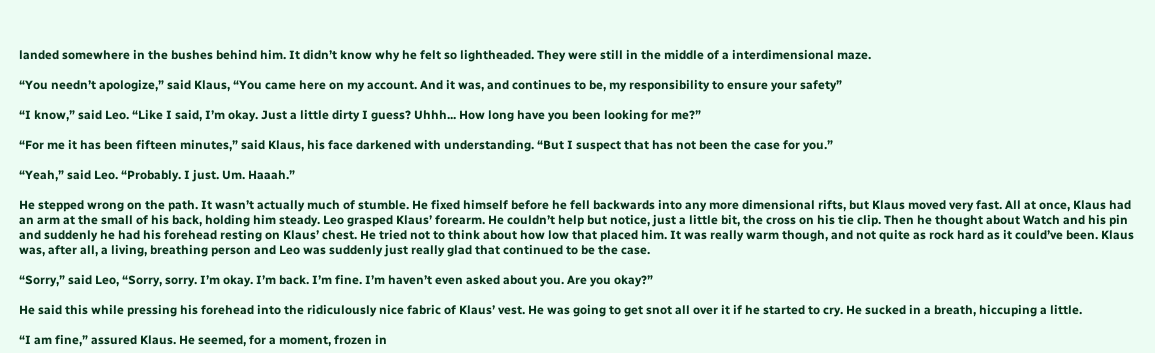landed somewhere in the bushes behind him. It didn’t know why he felt so lightheaded. They were still in the middle of a interdimensional maze.

“You needn’t apologize,” said Klaus, “You came here on my account. And it was, and continues to be, my responsibility to ensure your safety”

“I know,” said Leo. “Like I said, I’m okay. Just a little dirty I guess? Uhhh... How long have you been looking for me?”

“For me it has been fifteen minutes,” said Klaus, his face darkened with understanding. “But I suspect that has not been the case for you.”

“Yeah,” said Leo. “Probably. I just. Um. Haaah.”

He stepped wrong on the path. It wasn’t actually much of stumble. He fixed himself before he fell backwards into any more dimensional rifts, but Klaus moved very fast. All at once, Klaus had an arm at the small of his back, holding him steady. Leo grasped Klaus’ forearm. He couldn’t help but notice, just a little bit, the cross on his tie clip. Then he thought about Watch and his pin and suddenly he had his forehead resting on Klaus’ chest. He tried not to think about how low that placed him. It was really warm though, and not quite as rock hard as it could’ve been. Klaus was, after all, a living, breathing person and Leo was suddenly just really glad that continued to be the case.

“Sorry,” said Leo, “Sorry, sorry. I’m okay. I’m back. I’m fine. I’m haven’t even asked about you. Are you okay?”

He said this while pressing his forehead into the ridiculously nice fabric of Klaus’ vest. He was going to get snot all over it if he started to cry. He sucked in a breath, hiccuping a little.

“I am fine,” assured Klaus. He seemed, for a moment, frozen in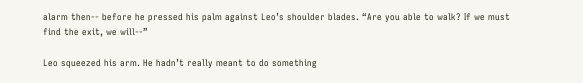alarm then-- before he pressed his palm against Leo’s shoulder blades. “Are you able to walk? If we must find the exit, we will--”

Leo squeezed his arm. He hadn’t really meant to do something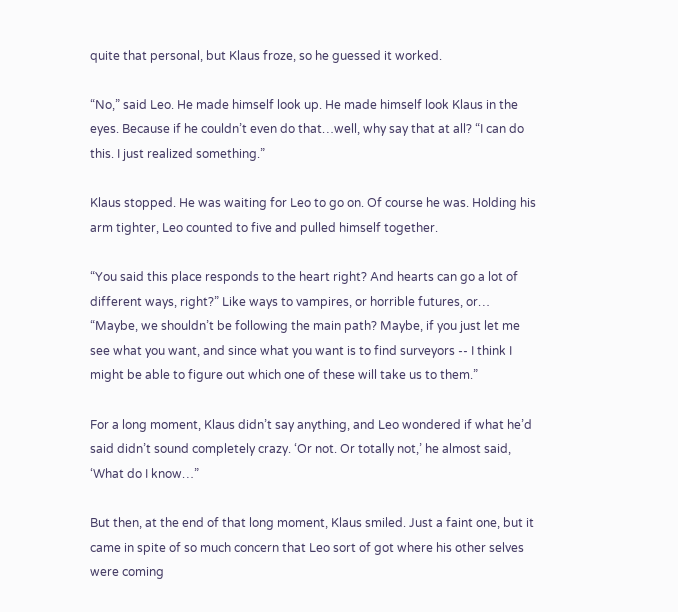quite that personal, but Klaus froze, so he guessed it worked.

“No,” said Leo. He made himself look up. He made himself look Klaus in the eyes. Because if he couldn’t even do that…well, why say that at all? “I can do this. I just realized something.”

Klaus stopped. He was waiting for Leo to go on. Of course he was. Holding his arm tighter, Leo counted to five and pulled himself together.

“You said this place responds to the heart right? And hearts can go a lot of different ways, right?” Like ways to vampires, or horrible futures, or… “Maybe, we shouldn’t be following the main path? Maybe, if you just let me see what you want, and since what you want is to find surveyors -- I think I might be able to figure out which one of these will take us to them.”

For a long moment, Klaus didn’t say anything, and Leo wondered if what he’d said didn’t sound completely crazy. ‘Or not. Or totally not,’ he almost said, ‘What do I know…”

But then, at the end of that long moment, Klaus smiled. Just a faint one, but it came in spite of so much concern that Leo sort of got where his other selves were coming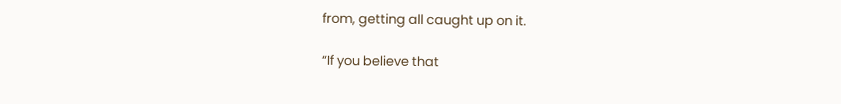from, getting all caught up on it.

“If you believe that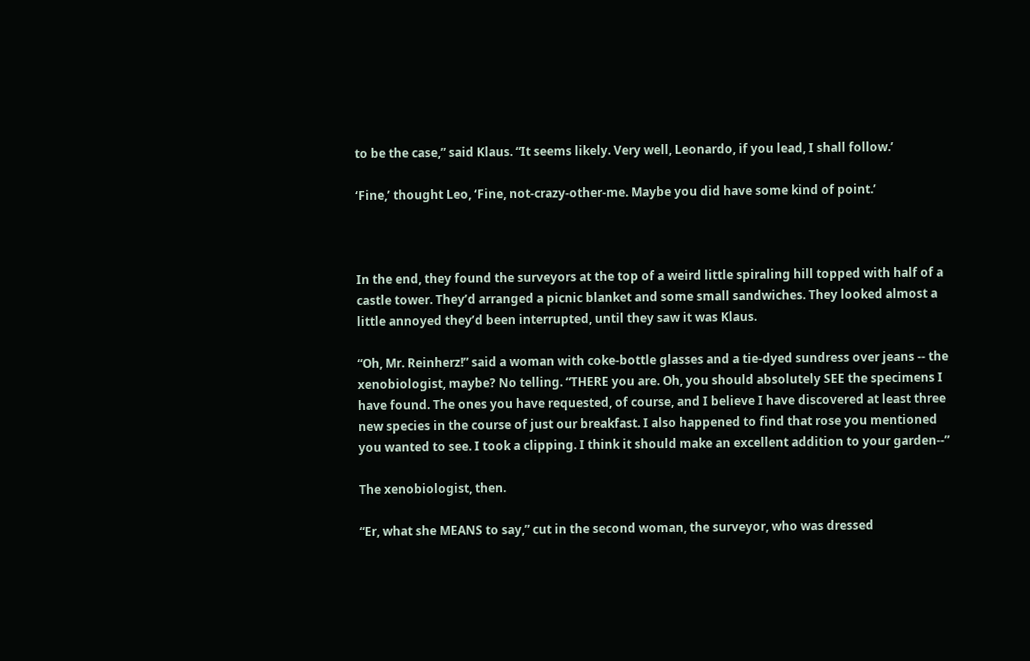to be the case,” said Klaus. “It seems likely. Very well, Leonardo, if you lead, I shall follow.’

‘Fine,’ thought Leo, ‘Fine, not-crazy-other-me. Maybe you did have some kind of point.’



In the end, they found the surveyors at the top of a weird little spiraling hill topped with half of a castle tower. They’d arranged a picnic blanket and some small sandwiches. They looked almost a little annoyed they’d been interrupted, until they saw it was Klaus.

“Oh, Mr. Reinherz!” said a woman with coke-bottle glasses and a tie-dyed sundress over jeans -- the xenobiologist, maybe? No telling. “THERE you are. Oh, you should absolutely SEE the specimens I have found. The ones you have requested, of course, and I believe I have discovered at least three new species in the course of just our breakfast. I also happened to find that rose you mentioned you wanted to see. I took a clipping. I think it should make an excellent addition to your garden--”

The xenobiologist, then.

“Er, what she MEANS to say,” cut in the second woman, the surveyor, who was dressed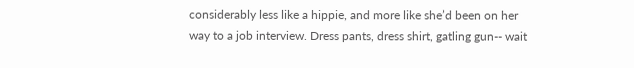considerably less like a hippie, and more like she’d been on her way to a job interview. Dress pants, dress shirt, gatling gun-- wait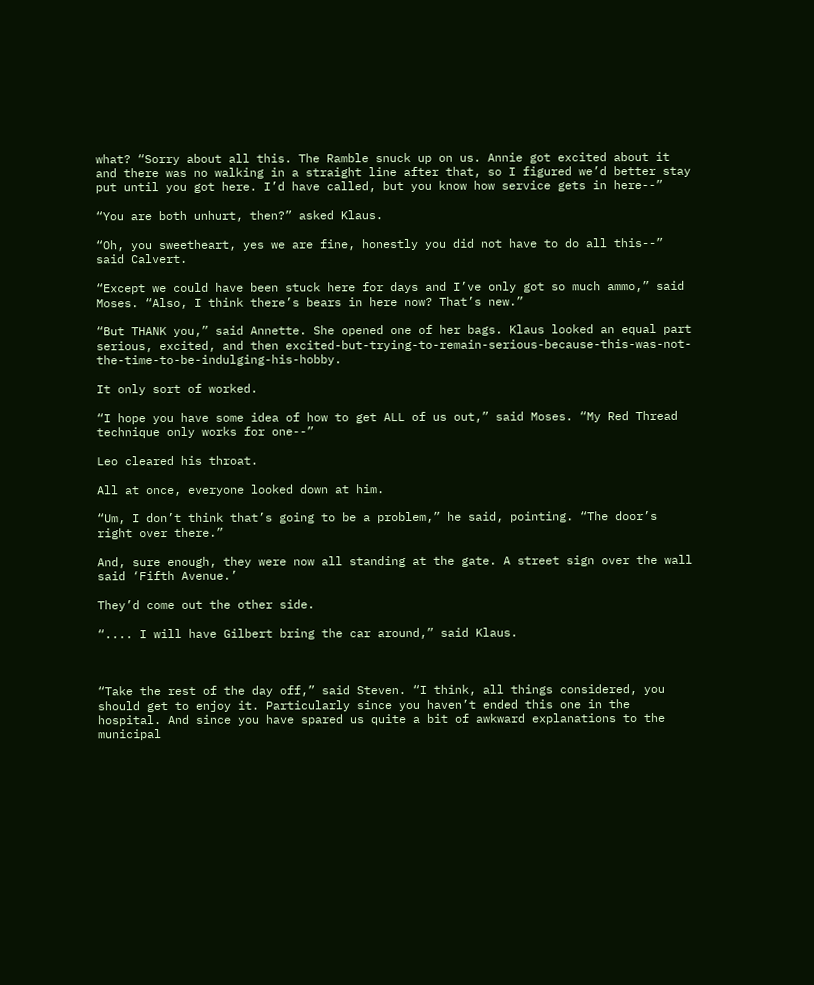what? “Sorry about all this. The Ramble snuck up on us. Annie got excited about it and there was no walking in a straight line after that, so I figured we’d better stay put until you got here. I’d have called, but you know how service gets in here--”

“You are both unhurt, then?” asked Klaus.

“Oh, you sweetheart, yes we are fine, honestly you did not have to do all this--” said Calvert.

“Except we could have been stuck here for days and I’ve only got so much ammo,” said Moses. “Also, I think there’s bears in here now? That’s new.”

“But THANK you,” said Annette. She opened one of her bags. Klaus looked an equal part serious, excited, and then excited-but-trying-to-remain-serious-because-this-was-not-the-time-to-be-indulging-his-hobby.

It only sort of worked.

“I hope you have some idea of how to get ALL of us out,” said Moses. “My Red Thread technique only works for one--”

Leo cleared his throat.

All at once, everyone looked down at him.

“Um, I don’t think that’s going to be a problem,” he said, pointing. “The door’s right over there.”

And, sure enough, they were now all standing at the gate. A street sign over the wall said ‘Fifth Avenue.’

They’d come out the other side.

“.... I will have Gilbert bring the car around,” said Klaus.



“Take the rest of the day off,” said Steven. “I think, all things considered, you should get to enjoy it. Particularly since you haven’t ended this one in the hospital. And since you have spared us quite a bit of awkward explanations to the municipal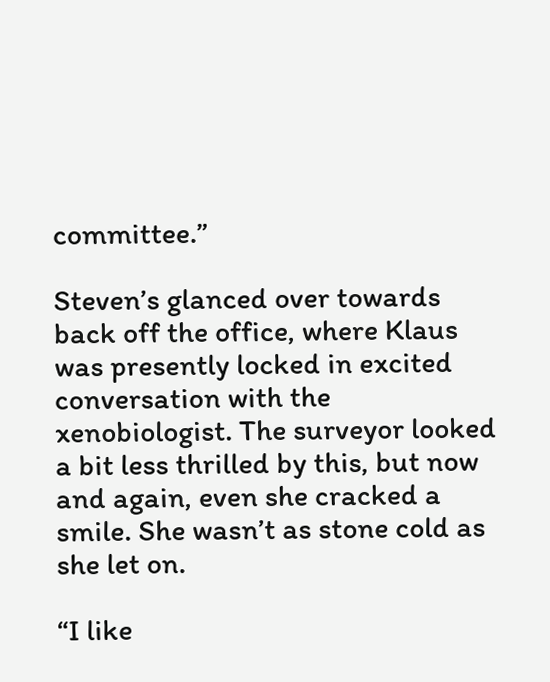committee.”

Steven’s glanced over towards back off the office, where Klaus was presently locked in excited conversation with the xenobiologist. The surveyor looked a bit less thrilled by this, but now and again, even she cracked a smile. She wasn’t as stone cold as she let on.

“I like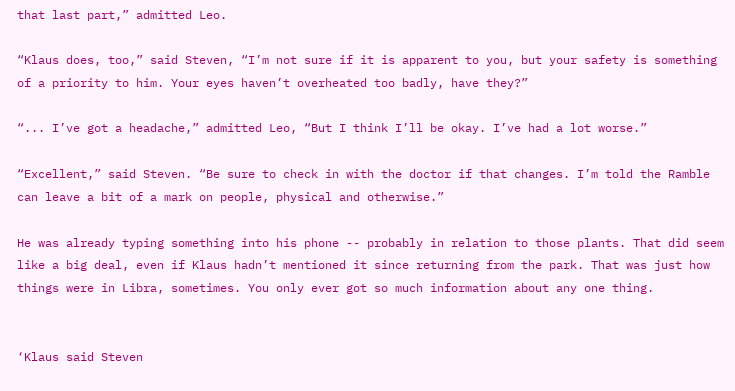that last part,” admitted Leo.

“Klaus does, too,” said Steven, “I’m not sure if it is apparent to you, but your safety is something of a priority to him. Your eyes haven’t overheated too badly, have they?”

“... I’ve got a headache,” admitted Leo, “But I think I’ll be okay. I’ve had a lot worse.”

“Excellent,” said Steven. “Be sure to check in with the doctor if that changes. I’m told the Ramble can leave a bit of a mark on people, physical and otherwise.”

He was already typing something into his phone -- probably in relation to those plants. That did seem like a big deal, even if Klaus hadn’t mentioned it since returning from the park. That was just how things were in Libra, sometimes. You only ever got so much information about any one thing.


‘Klaus said Steven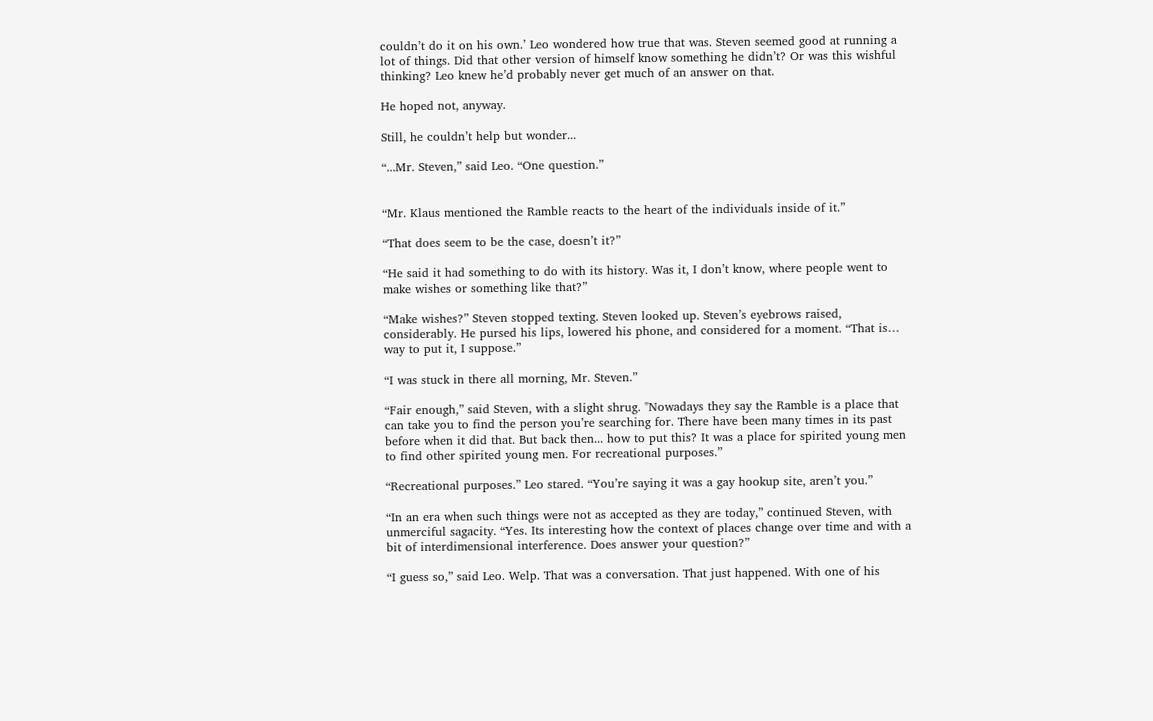couldn’t do it on his own.’ Leo wondered how true that was. Steven seemed good at running a lot of things. Did that other version of himself know something he didn’t? Or was this wishful thinking? Leo knew he’d probably never get much of an answer on that.

He hoped not, anyway.

Still, he couldn’t help but wonder...

“...Mr. Steven,” said Leo. “One question.”


“Mr. Klaus mentioned the Ramble reacts to the heart of the individuals inside of it.”

“That does seem to be the case, doesn’t it?”

“He said it had something to do with its history. Was it, I don’t know, where people went to make wishes or something like that?”

“Make wishes?” Steven stopped texting. Steven looked up. Steven’s eyebrows raised, considerably. He pursed his lips, lowered his phone, and considered for a moment. “That is… way to put it, I suppose.”

“I was stuck in there all morning, Mr. Steven.”

“Fair enough,” said Steven, with a slight shrug. "Nowadays they say the Ramble is a place that can take you to find the person you’re searching for. There have been many times in its past before when it did that. But back then... how to put this? It was a place for spirited young men to find other spirited young men. For recreational purposes.”

“Recreational purposes.” Leo stared. “You’re saying it was a gay hookup site, aren’t you.”

“In an era when such things were not as accepted as they are today,” continued Steven, with unmerciful sagacity. “Yes. Its interesting how the context of places change over time and with a bit of interdimensional interference. Does answer your question?”

“I guess so,” said Leo. Welp. That was a conversation. That just happened. With one of his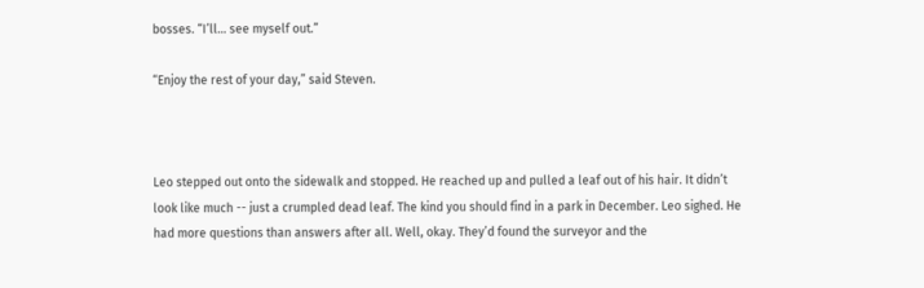bosses. “I’ll... see myself out.”

“Enjoy the rest of your day,” said Steven.



Leo stepped out onto the sidewalk and stopped. He reached up and pulled a leaf out of his hair. It didn’t look like much -- just a crumpled dead leaf. The kind you should find in a park in December. Leo sighed. He had more questions than answers after all. Well, okay. They’d found the surveyor and the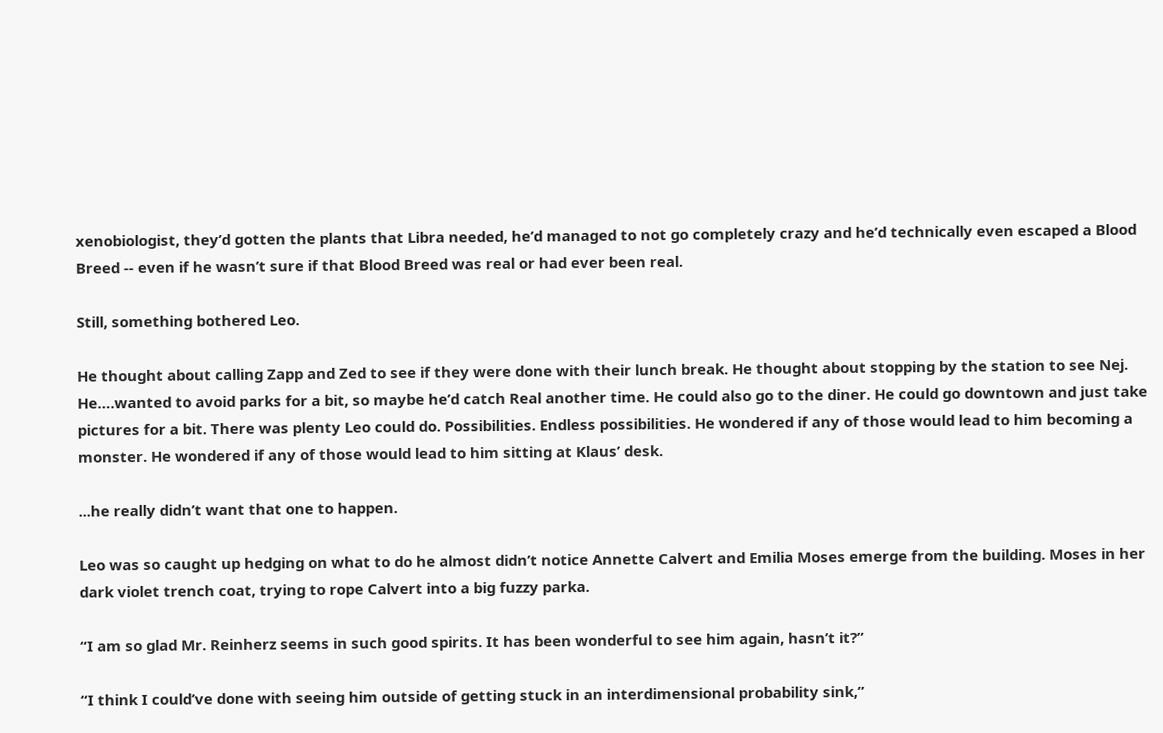xenobiologist, they’d gotten the plants that Libra needed, he’d managed to not go completely crazy and he’d technically even escaped a Blood Breed -- even if he wasn’t sure if that Blood Breed was real or had ever been real.

Still, something bothered Leo.

He thought about calling Zapp and Zed to see if they were done with their lunch break. He thought about stopping by the station to see Nej. He….wanted to avoid parks for a bit, so maybe he’d catch Real another time. He could also go to the diner. He could go downtown and just take pictures for a bit. There was plenty Leo could do. Possibilities. Endless possibilities. He wondered if any of those would lead to him becoming a monster. He wondered if any of those would lead to him sitting at Klaus’ desk.

...he really didn’t want that one to happen.

Leo was so caught up hedging on what to do he almost didn’t notice Annette Calvert and Emilia Moses emerge from the building. Moses in her dark violet trench coat, trying to rope Calvert into a big fuzzy parka.

“I am so glad Mr. Reinherz seems in such good spirits. It has been wonderful to see him again, hasn’t it?”

“I think I could’ve done with seeing him outside of getting stuck in an interdimensional probability sink,”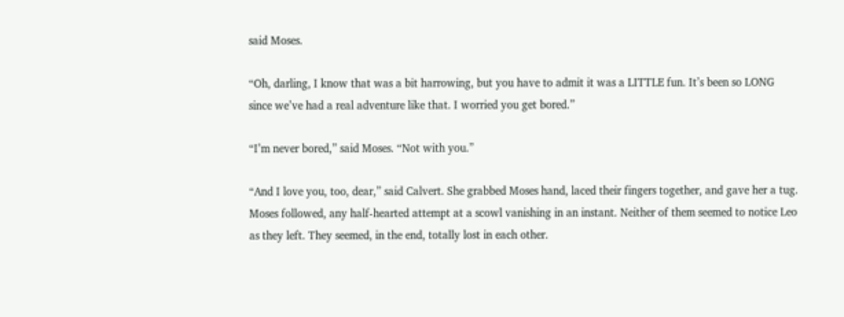said Moses.

“Oh, darling, I know that was a bit harrowing, but you have to admit it was a LITTLE fun. It’s been so LONG since we’ve had a real adventure like that. I worried you get bored.”

“I’m never bored,” said Moses. “Not with you.”

“And I love you, too, dear,” said Calvert. She grabbed Moses hand, laced their fingers together, and gave her a tug. Moses followed, any half-hearted attempt at a scowl vanishing in an instant. Neither of them seemed to notice Leo as they left. They seemed, in the end, totally lost in each other.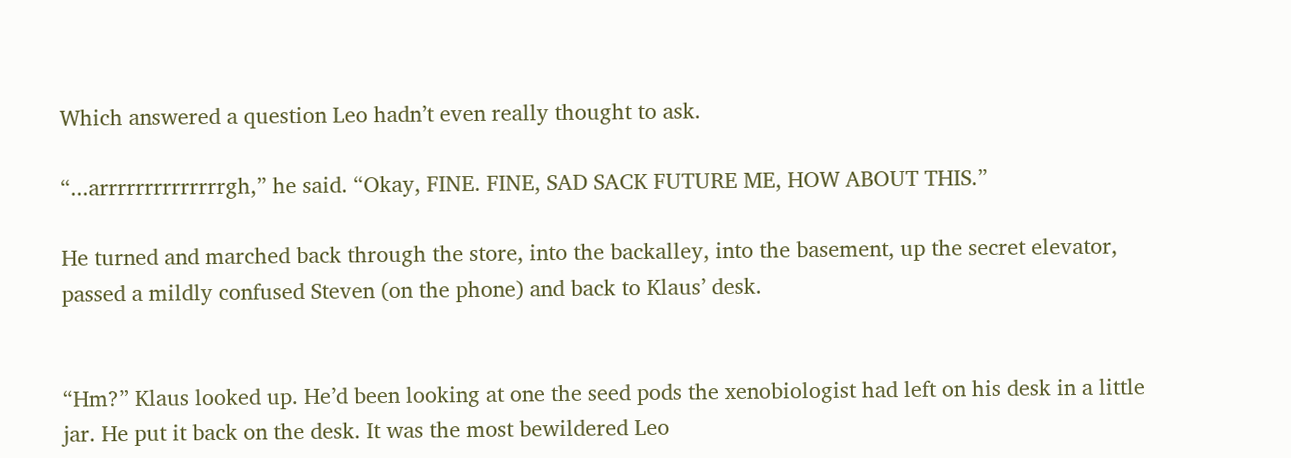Which answered a question Leo hadn’t even really thought to ask.

“...arrrrrrrrrrrrrrgh,” he said. “Okay, FINE. FINE, SAD SACK FUTURE ME, HOW ABOUT THIS.”

He turned and marched back through the store, into the backalley, into the basement, up the secret elevator, passed a mildly confused Steven (on the phone) and back to Klaus’ desk.


“Hm?” Klaus looked up. He’d been looking at one the seed pods the xenobiologist had left on his desk in a little jar. He put it back on the desk. It was the most bewildered Leo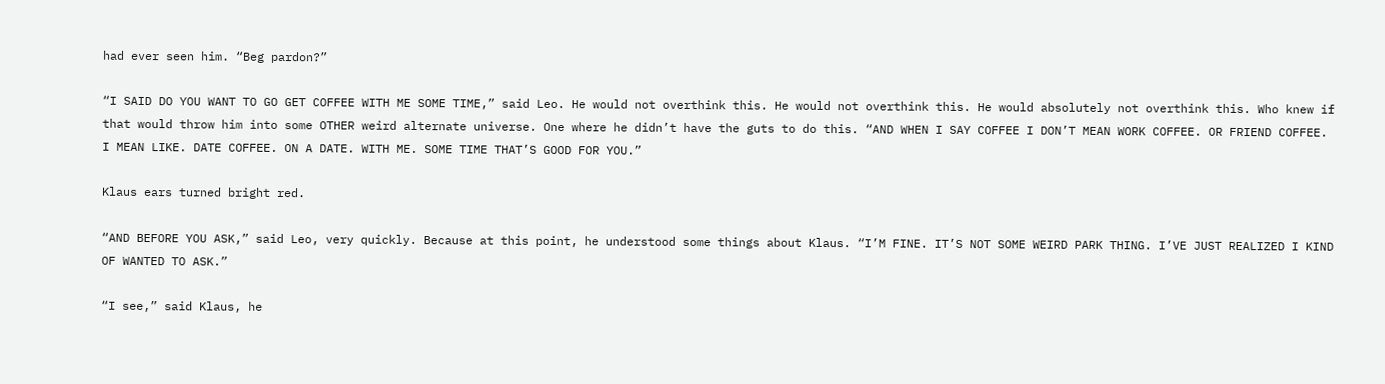had ever seen him. “Beg pardon?”

“I SAID DO YOU WANT TO GO GET COFFEE WITH ME SOME TIME,” said Leo. He would not overthink this. He would not overthink this. He would absolutely not overthink this. Who knew if that would throw him into some OTHER weird alternate universe. One where he didn’t have the guts to do this. “AND WHEN I SAY COFFEE I DON’T MEAN WORK COFFEE. OR FRIEND COFFEE. I MEAN LIKE. DATE COFFEE. ON A DATE. WITH ME. SOME TIME THAT’S GOOD FOR YOU.”

Klaus ears turned bright red.

“AND BEFORE YOU ASK,” said Leo, very quickly. Because at this point, he understood some things about Klaus. “I’M FINE. IT’S NOT SOME WEIRD PARK THING. I’VE JUST REALIZED I KIND OF WANTED TO ASK.”

“I see,” said Klaus, he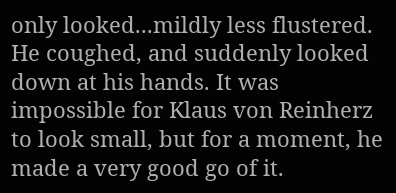only looked...mildly less flustered. He coughed, and suddenly looked down at his hands. It was impossible for Klaus von Reinherz to look small, but for a moment, he made a very good go of it.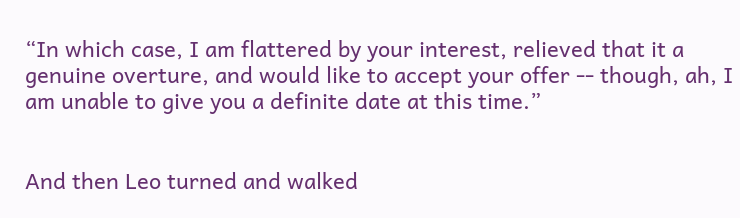“In which case, I am flattered by your interest, relieved that it a genuine overture, and would like to accept your offer -- though, ah, I am unable to give you a definite date at this time.”


And then Leo turned and walked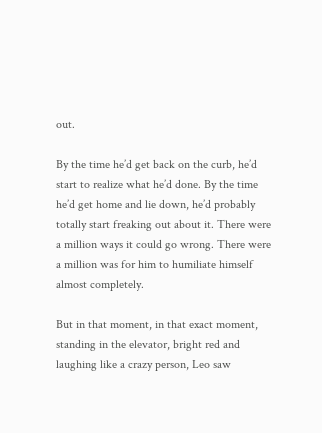out.

By the time he’d get back on the curb, he’d start to realize what he’d done. By the time he’d get home and lie down, he’d probably totally start freaking out about it. There were a million ways it could go wrong. There were a million was for him to humiliate himself almost completely.

But in that moment, in that exact moment, standing in the elevator, bright red and laughing like a crazy person, Leo saw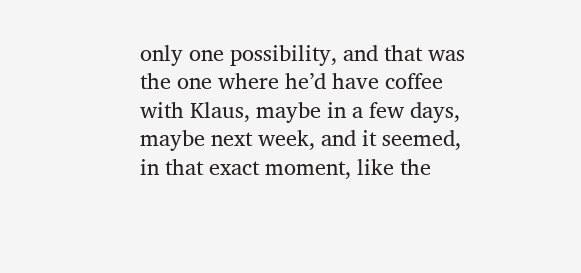only one possibility, and that was the one where he’d have coffee with Klaus, maybe in a few days, maybe next week, and it seemed, in that exact moment, like the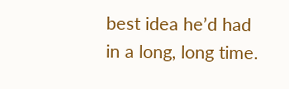best idea he’d had in a long, long time.